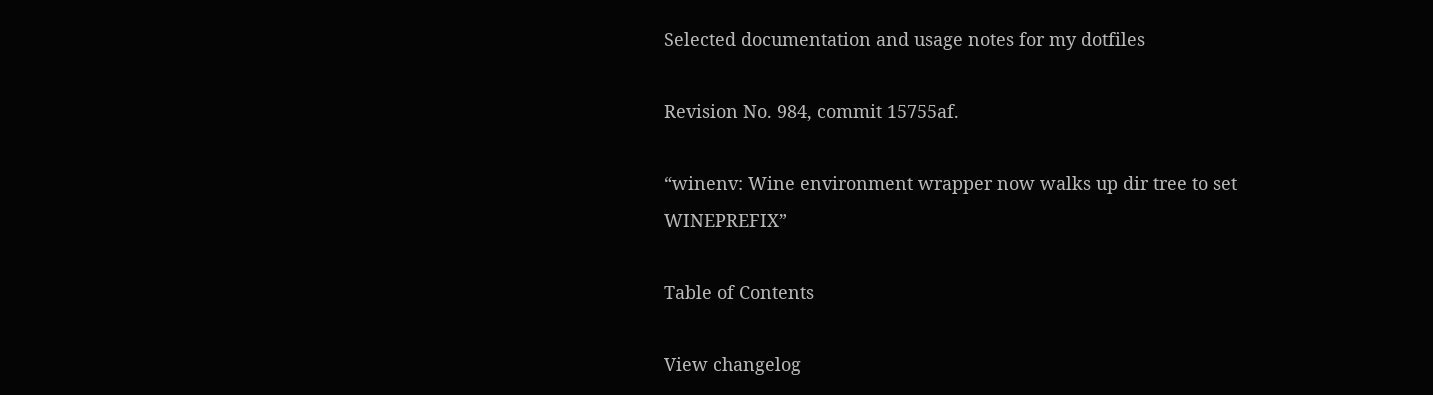Selected documentation and usage notes for my dotfiles

Revision No. 984, commit 15755af.

“winenv: Wine environment wrapper now walks up dir tree to set WINEPREFIX”

Table of Contents

View changelog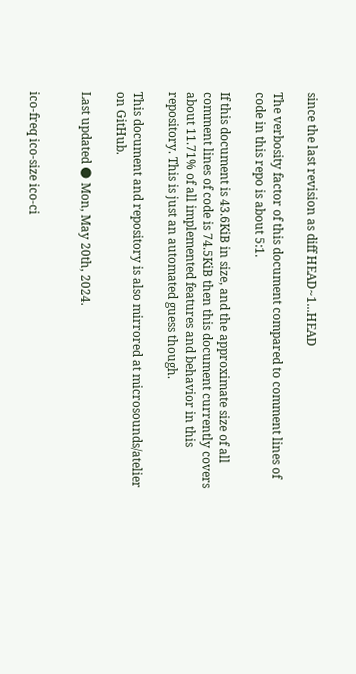since the last revision as diff HEAD~1...HEAD

The verbosity factor of this document compared to comment lines of code in this repo is about 5:1.

If this document is 43.6KiB in size, and the approximate size of all comment lines of code is 74.5KiB then this document currently covers about 11.71% of all implemented features and behavior in this repository. This is just an automated guess though.

This document and repository is also mirrored at microsounds/atelier on GitHub.

Last updated 🌑 Mon, May 20th, 2024.


ico-freq ico-size ico-ci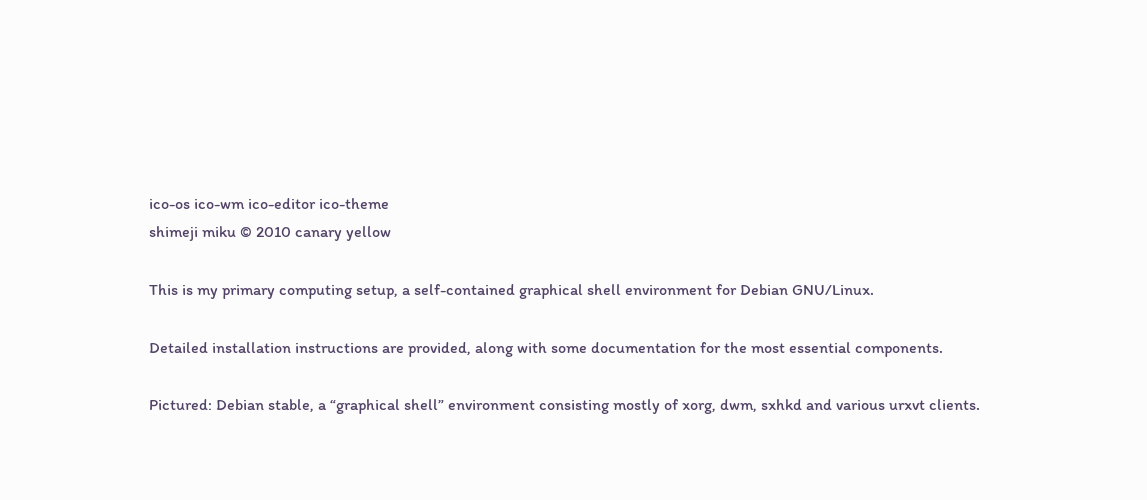ico-os ico-wm ico-editor ico-theme
shimeji miku © 2010 canary yellow

This is my primary computing setup, a self-contained graphical shell environment for Debian GNU/Linux.

Detailed installation instructions are provided, along with some documentation for the most essential components.

Pictured: Debian stable, a “graphical shell” environment consisting mostly of xorg, dwm, sxhkd and various urxvt clients.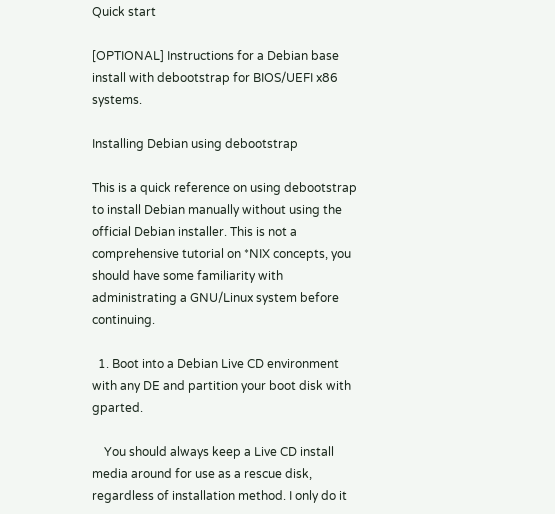Quick start

[OPTIONAL] Instructions for a Debian base install with debootstrap for BIOS/UEFI x86 systems.

Installing Debian using debootstrap

This is a quick reference on using debootstrap to install Debian manually without using the official Debian installer. This is not a comprehensive tutorial on *NIX concepts, you should have some familiarity with administrating a GNU/Linux system before continuing.

  1. Boot into a Debian Live CD environment with any DE and partition your boot disk with gparted.

    You should always keep a Live CD install media around for use as a rescue disk, regardless of installation method. I only do it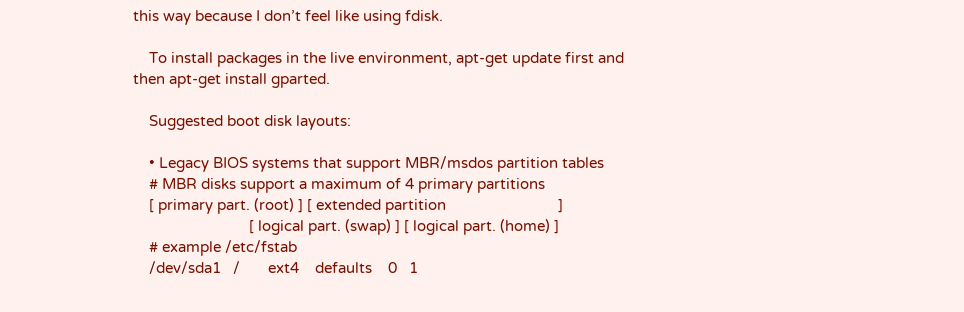this way because I don’t feel like using fdisk.

    To install packages in the live environment, apt-get update first and then apt-get install gparted.

    Suggested boot disk layouts:

    • Legacy BIOS systems that support MBR/msdos partition tables
    # MBR disks support a maximum of 4 primary partitions
    [ primary part. (root) ] [ extended partition                            ]
                             [ logical part. (swap) ] [ logical part. (home) ]
    # example /etc/fstab
    /dev/sda1   /       ext4    defaults    0   1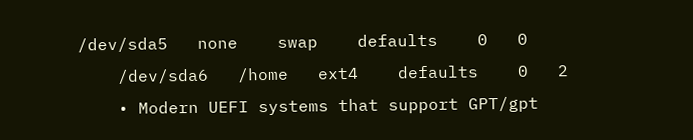/dev/sda5   none    swap    defaults    0   0
    /dev/sda6   /home   ext4    defaults    0   2
    • Modern UEFI systems that support GPT/gpt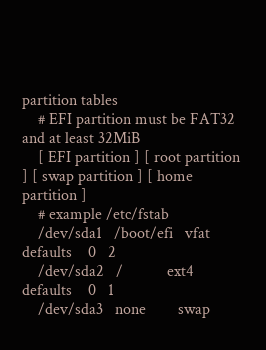partition tables
    # EFI partition must be FAT32 and at least 32MiB
    [ EFI partition ] [ root partition ] [ swap partition ] [ home partition ]
    # example /etc/fstab
    /dev/sda1   /boot/efi   vfat    defaults    0   2
    /dev/sda2   /           ext4    defaults    0   1
    /dev/sda3   none        swap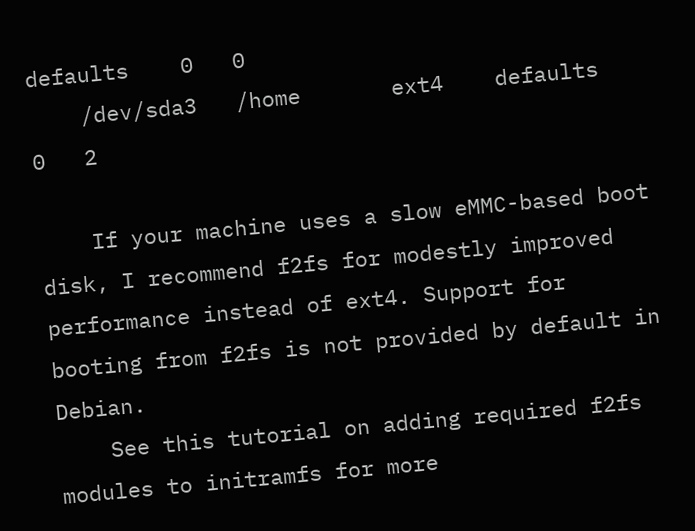defaults    0   0
    /dev/sda3   /home       ext4    defaults    0   2

    If your machine uses a slow eMMC-based boot disk, I recommend f2fs for modestly improved performance instead of ext4. Support for booting from f2fs is not provided by default in Debian.
    See this tutorial on adding required f2fs modules to initramfs for more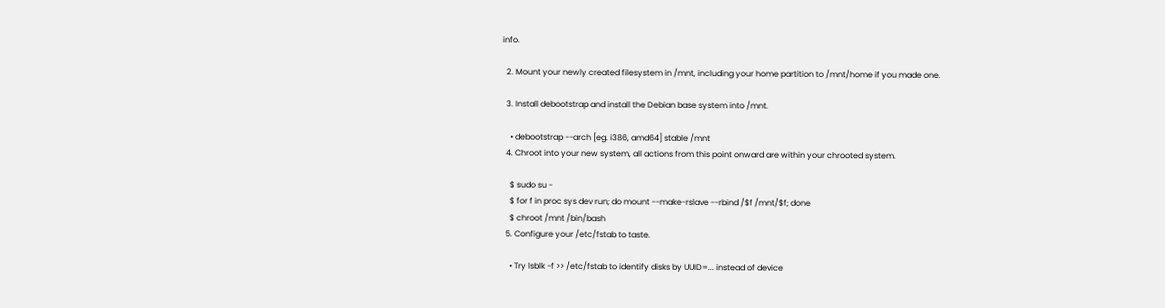info.

  2. Mount your newly created filesystem in /mnt, including your home partition to /mnt/home if you made one.

  3. Install debootstrap and install the Debian base system into /mnt.

    • debootstrap --arch [eg. i386, amd64] stable /mnt
  4. Chroot into your new system, all actions from this point onward are within your chrooted system.

    $ sudo su -
    $ for f in proc sys dev run; do mount --make-rslave --rbind /$f /mnt/$f; done
    $ chroot /mnt /bin/bash
  5. Configure your /etc/fstab to taste.

    • Try lsblk -f >> /etc/fstab to identify disks by UUID=... instead of device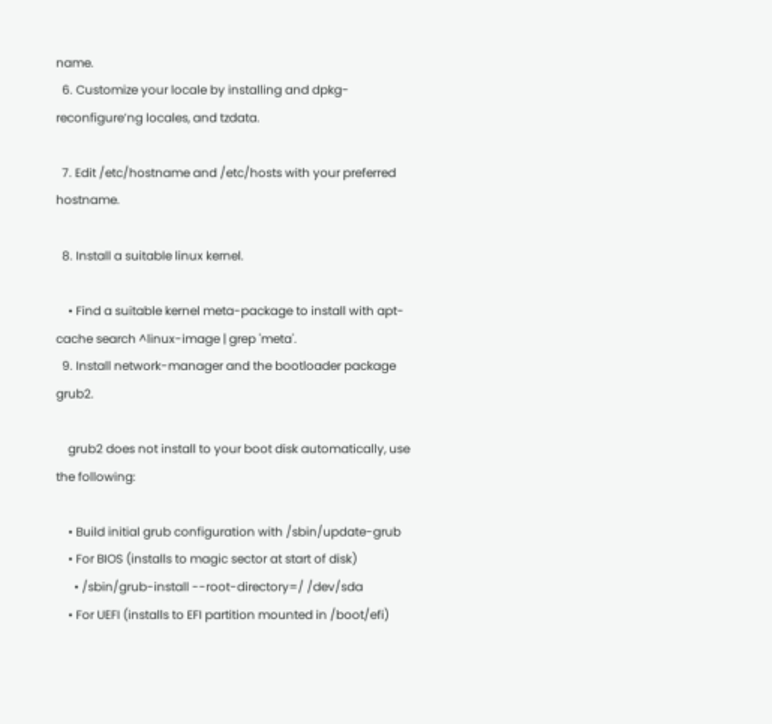name.
  6. Customize your locale by installing and dpkg-reconfigure’ng locales, and tzdata.

  7. Edit /etc/hostname and /etc/hosts with your preferred hostname.

  8. Install a suitable linux kernel.

    • Find a suitable kernel meta-package to install with apt-cache search ^linux-image | grep 'meta'.
  9. Install network-manager and the bootloader package grub2.

    grub2 does not install to your boot disk automatically, use the following:

    • Build initial grub configuration with /sbin/update-grub
    • For BIOS (installs to magic sector at start of disk)
      • /sbin/grub-install --root-directory=/ /dev/sda
    • For UEFI (installs to EFI partition mounted in /boot/efi)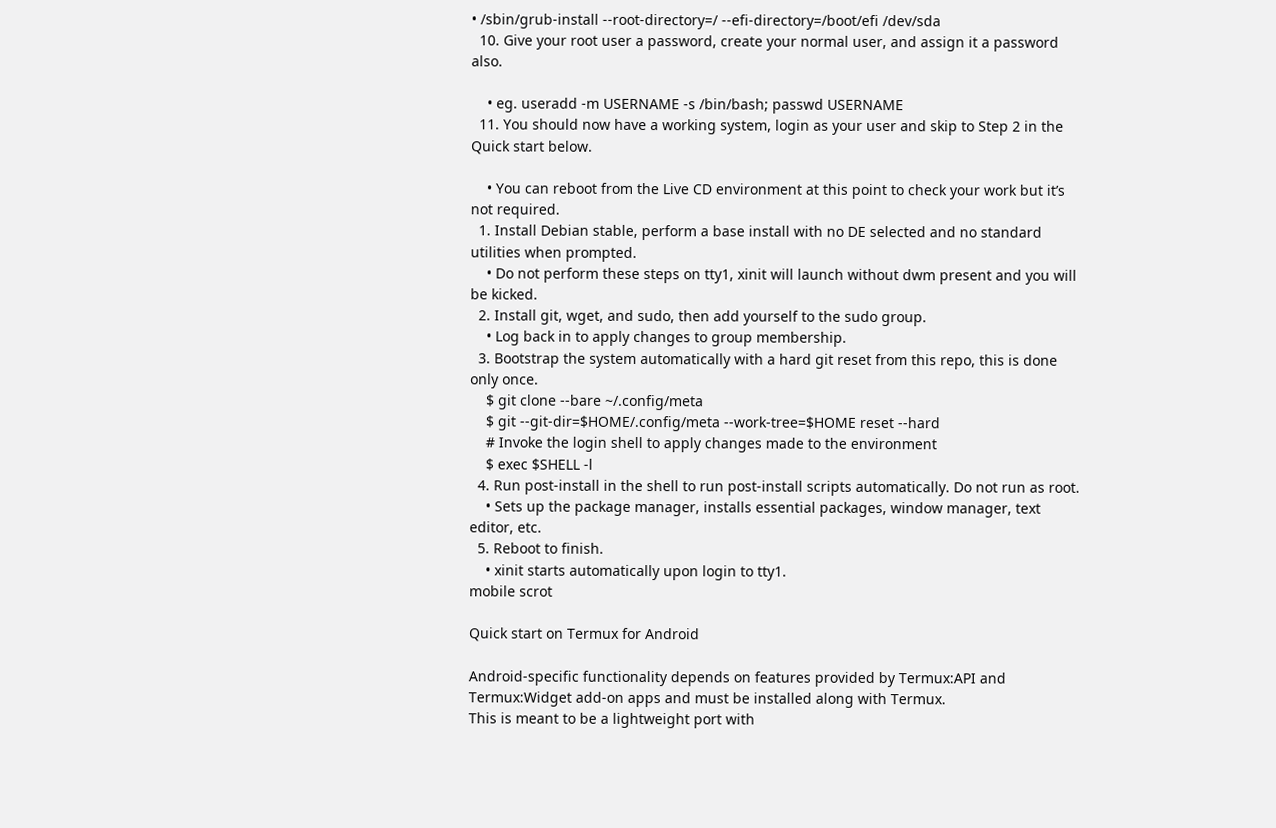• /sbin/grub-install --root-directory=/ --efi-directory=/boot/efi /dev/sda
  10. Give your root user a password, create your normal user, and assign it a password also.

    • eg. useradd -m USERNAME -s /bin/bash; passwd USERNAME
  11. You should now have a working system, login as your user and skip to Step 2 in the Quick start below.

    • You can reboot from the Live CD environment at this point to check your work but it’s not required.
  1. Install Debian stable, perform a base install with no DE selected and no standard utilities when prompted.
    • Do not perform these steps on tty1, xinit will launch without dwm present and you will be kicked.
  2. Install git, wget, and sudo, then add yourself to the sudo group.
    • Log back in to apply changes to group membership.
  3. Bootstrap the system automatically with a hard git reset from this repo, this is done only once.
    $ git clone --bare ~/.config/meta
    $ git --git-dir=$HOME/.config/meta --work-tree=$HOME reset --hard
    # Invoke the login shell to apply changes made to the environment
    $ exec $SHELL -l
  4. Run post-install in the shell to run post-install scripts automatically. Do not run as root.
    • Sets up the package manager, installs essential packages, window manager, text editor, etc.
  5. Reboot to finish.
    • xinit starts automatically upon login to tty1.
mobile scrot

Quick start on Termux for Android

Android-specific functionality depends on features provided by Termux:API and Termux:Widget add-on apps and must be installed along with Termux.
This is meant to be a lightweight port with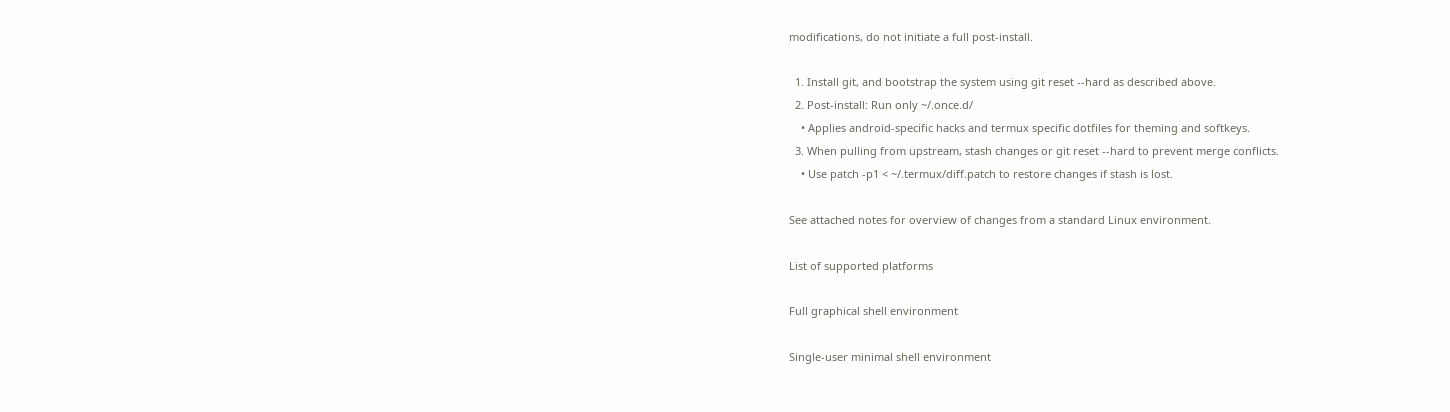modifications, do not initiate a full post-install.

  1. Install git, and bootstrap the system using git reset --hard as described above.
  2. Post-install: Run only ~/.once.d/
    • Applies android-specific hacks and termux specific dotfiles for theming and softkeys.
  3. When pulling from upstream, stash changes or git reset --hard to prevent merge conflicts.
    • Use patch -p1 < ~/.termux/diff.patch to restore changes if stash is lost.

See attached notes for overview of changes from a standard Linux environment.

List of supported platforms

Full graphical shell environment

Single-user minimal shell environment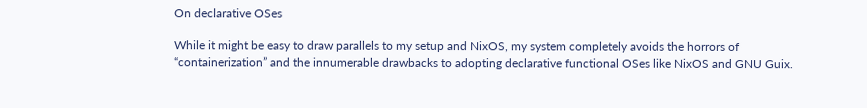On declarative OSes

While it might be easy to draw parallels to my setup and NixOS, my system completely avoids the horrors of “containerization” and the innumerable drawbacks to adopting declarative functional OSes like NixOS and GNU Guix.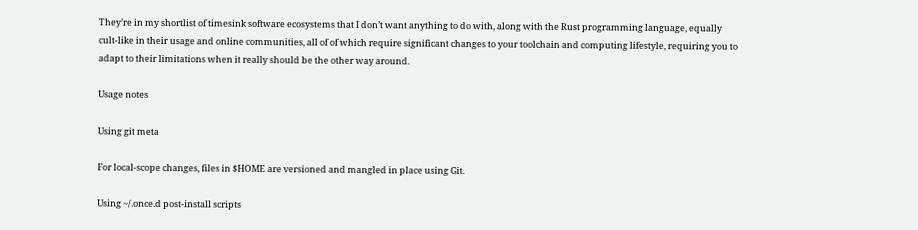They’re in my shortlist of timesink software ecosystems that I don’t want anything to do with, along with the Rust programming language, equally cult-like in their usage and online communities, all of of which require significant changes to your toolchain and computing lifestyle, requiring you to adapt to their limitations when it really should be the other way around.

Usage notes

Using git meta

For local-scope changes, files in $HOME are versioned and mangled in place using Git.

Using ~/.once.d post-install scripts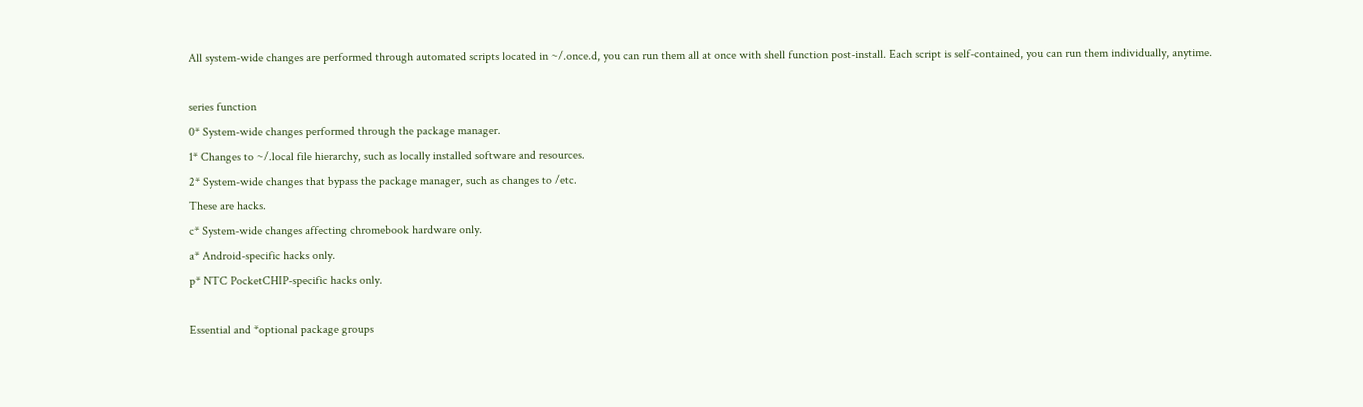All system-wide changes are performed through automated scripts located in ~/.once.d, you can run them all at once with shell function post-install. Each script is self-contained, you can run them individually, anytime.

series function
0* System-wide changes performed through the package manager.
1* Changes to ~/.local file hierarchy, such as locally installed software and resources.
2* System-wide changes that bypass the package manager, such as changes to /etc.
These are hacks.
c* System-wide changes affecting chromebook hardware only.
a* Android-specific hacks only.
p* NTC PocketCHIP-specific hacks only.

Essential and *optional package groups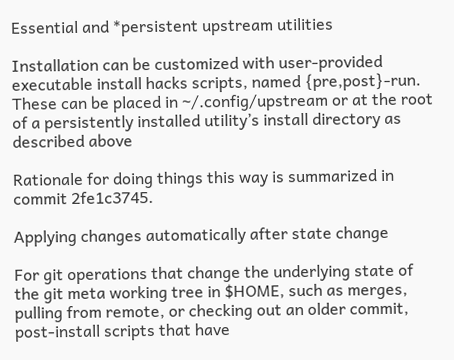Essential and *persistent upstream utilities

Installation can be customized with user-provided executable install hacks scripts, named {pre,post}-run. These can be placed in ~/.config/upstream or at the root of a persistently installed utility’s install directory as described above

Rationale for doing things this way is summarized in commit 2fe1c3745.

Applying changes automatically after state change

For git operations that change the underlying state of the git meta working tree in $HOME, such as merges, pulling from remote, or checking out an older commit, post-install scripts that have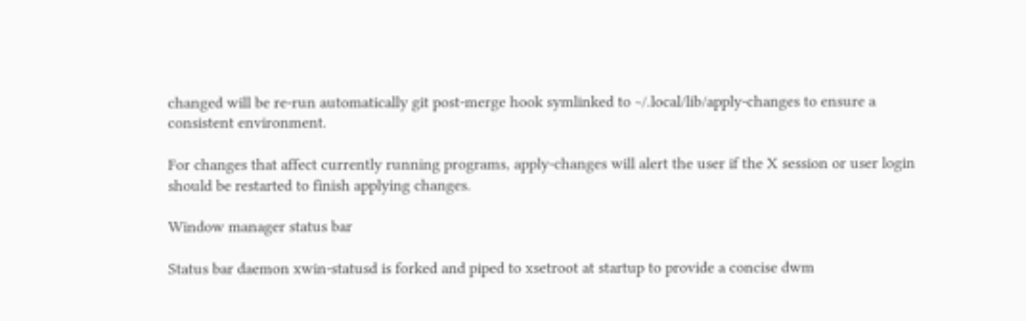changed will be re-run automatically git post-merge hook symlinked to ~/.local/lib/apply-changes to ensure a consistent environment.

For changes that affect currently running programs, apply-changes will alert the user if the X session or user login should be restarted to finish applying changes.

Window manager status bar

Status bar daemon xwin-statusd is forked and piped to xsetroot at startup to provide a concise dwm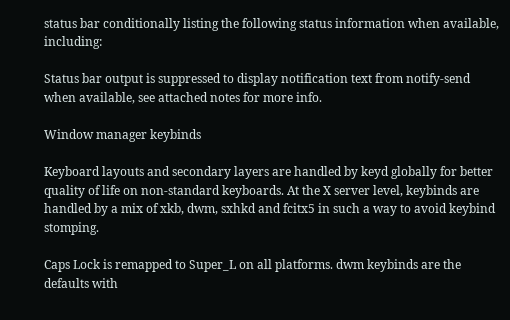status bar conditionally listing the following status information when available, including:

Status bar output is suppressed to display notification text from notify-send when available, see attached notes for more info.

Window manager keybinds

Keyboard layouts and secondary layers are handled by keyd globally for better quality of life on non-standard keyboards. At the X server level, keybinds are handled by a mix of xkb, dwm, sxhkd and fcitx5 in such a way to avoid keybind stomping.

Caps Lock is remapped to Super_L on all platforms. dwm keybinds are the defaults with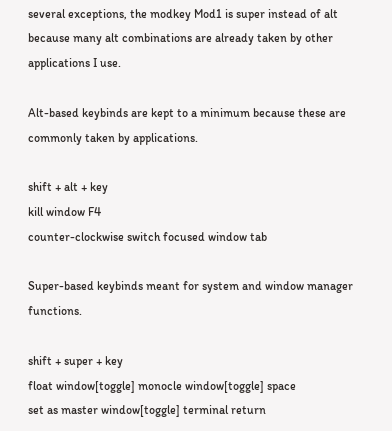several exceptions, the modkey Mod1 is super instead of alt because many alt combinations are already taken by other applications I use.

Alt-based keybinds are kept to a minimum because these are commonly taken by applications.

shift + alt + key
kill window F4
counter-clockwise switch focused window tab

Super-based keybinds meant for system and window manager functions.

shift + super + key
float window[toggle] monocle window[toggle] space
set as master window[toggle] terminal return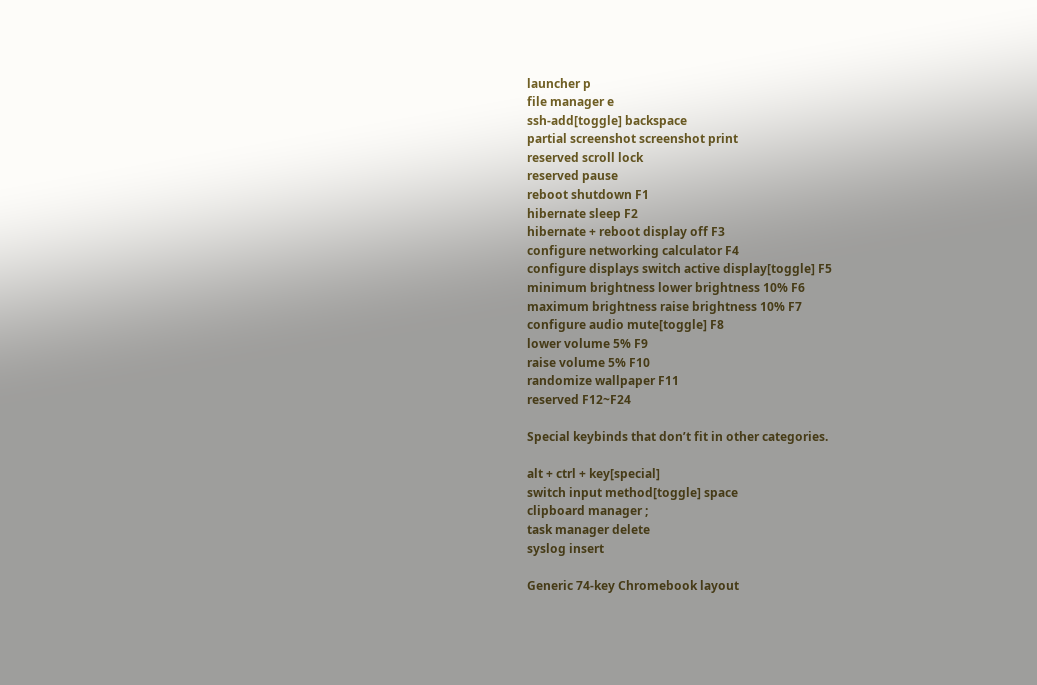launcher p
file manager e
ssh-add[toggle] backspace
partial screenshot screenshot print
reserved scroll lock
reserved pause
reboot shutdown F1
hibernate sleep F2
hibernate + reboot display off F3
configure networking calculator F4
configure displays switch active display[toggle] F5
minimum brightness lower brightness 10% F6
maximum brightness raise brightness 10% F7
configure audio mute[toggle] F8
lower volume 5% F9
raise volume 5% F10
randomize wallpaper F11
reserved F12~F24

Special keybinds that don’t fit in other categories.

alt + ctrl + key[special]
switch input method[toggle] space
clipboard manager ;
task manager delete
syslog insert

Generic 74-key Chromebook layout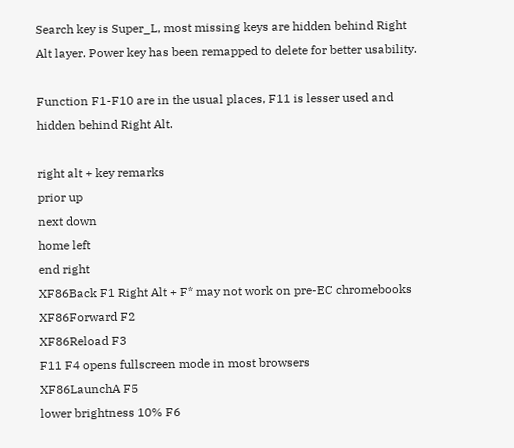Search key is Super_L, most missing keys are hidden behind Right Alt layer. Power key has been remapped to delete for better usability.

Function F1-F10 are in the usual places, F11 is lesser used and hidden behind Right Alt.

right alt + key remarks
prior up
next down
home left
end right
XF86Back F1 Right Alt + F* may not work on pre-EC chromebooks
XF86Forward F2
XF86Reload F3
F11 F4 opens fullscreen mode in most browsers
XF86LaunchA F5
lower brightness 10% F6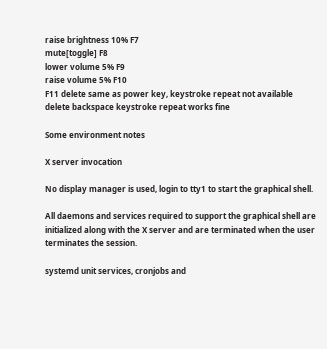raise brightness 10% F7
mute[toggle] F8
lower volume 5% F9
raise volume 5% F10
F11 delete same as power key, keystroke repeat not available
delete backspace keystroke repeat works fine

Some environment notes

X server invocation

No display manager is used, login to tty1 to start the graphical shell.

All daemons and services required to support the graphical shell are initialized along with the X server and are terminated when the user terminates the session.

systemd unit services, cronjobs and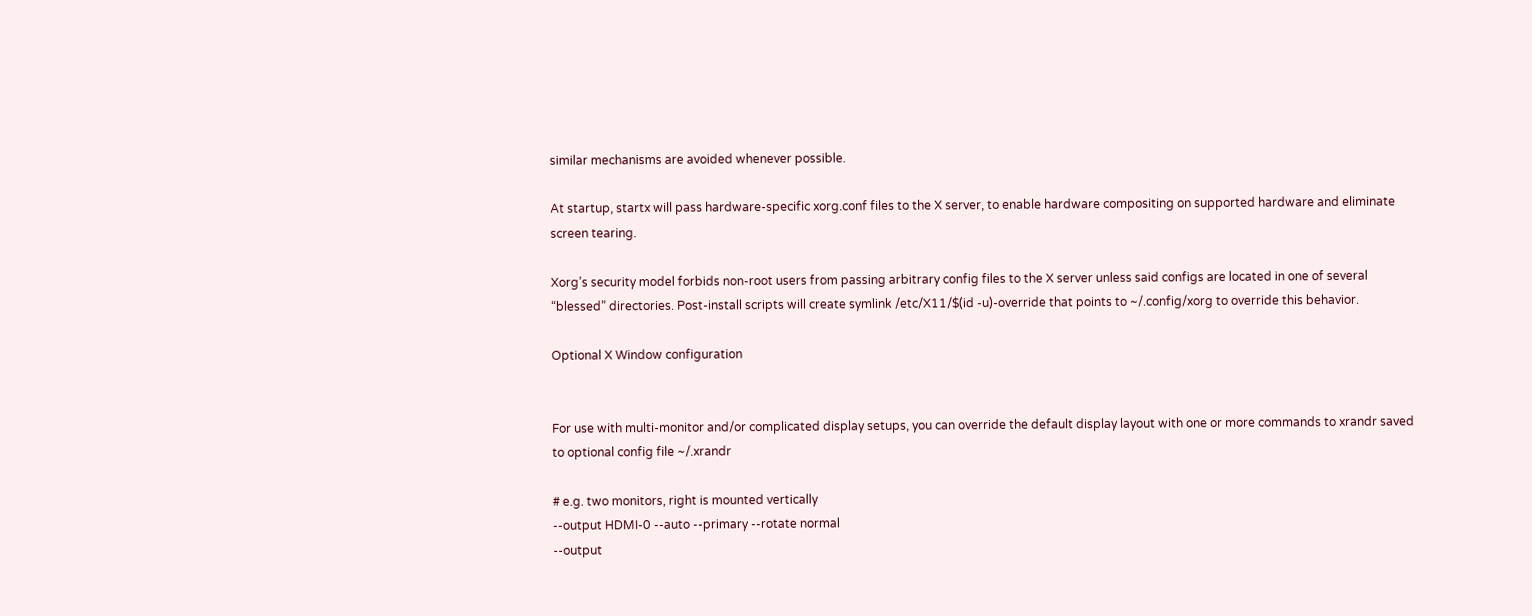similar mechanisms are avoided whenever possible.

At startup, startx will pass hardware-specific xorg.conf files to the X server, to enable hardware compositing on supported hardware and eliminate screen tearing.

Xorg’s security model forbids non-root users from passing arbitrary config files to the X server unless said configs are located in one of several “blessed” directories. Post-install scripts will create symlink /etc/X11/$(id -u)-override that points to ~/.config/xorg to override this behavior.

Optional X Window configuration


For use with multi-monitor and/or complicated display setups, you can override the default display layout with one or more commands to xrandr saved to optional config file ~/.xrandr

# e.g. two monitors, right is mounted vertically
--output HDMI-0 --auto --primary --rotate normal
--output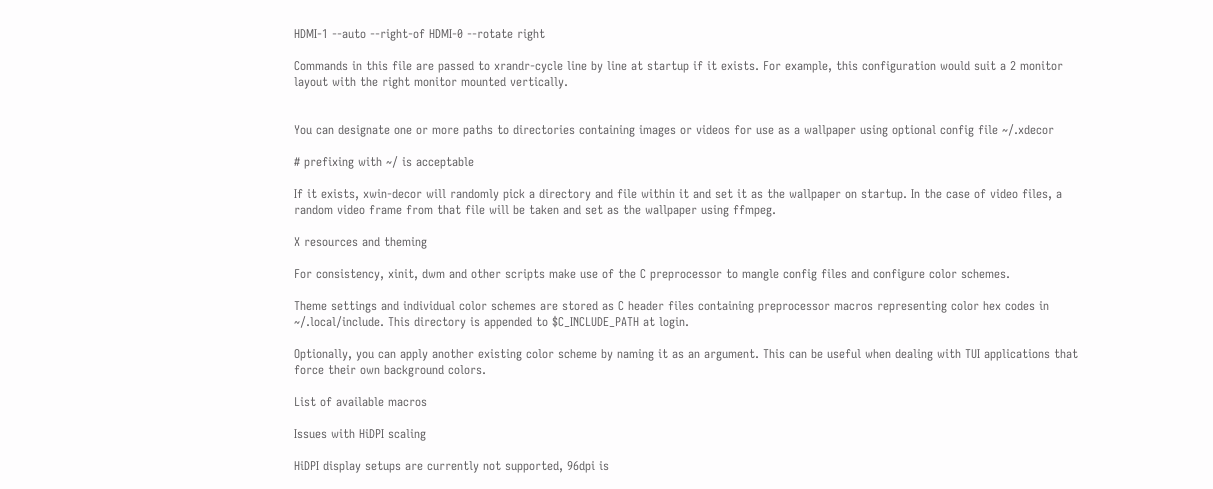HDMI-1 --auto --right-of HDMI-0 --rotate right

Commands in this file are passed to xrandr-cycle line by line at startup if it exists. For example, this configuration would suit a 2 monitor layout with the right monitor mounted vertically.


You can designate one or more paths to directories containing images or videos for use as a wallpaper using optional config file ~/.xdecor

# prefixing with ~/ is acceptable

If it exists, xwin-decor will randomly pick a directory and file within it and set it as the wallpaper on startup. In the case of video files, a random video frame from that file will be taken and set as the wallpaper using ffmpeg.

X resources and theming

For consistency, xinit, dwm and other scripts make use of the C preprocessor to mangle config files and configure color schemes.

Theme settings and individual color schemes are stored as C header files containing preprocessor macros representing color hex codes in ~/.local/include. This directory is appended to $C_INCLUDE_PATH at login.

Optionally, you can apply another existing color scheme by naming it as an argument. This can be useful when dealing with TUI applications that force their own background colors.

List of available macros

Issues with HiDPI scaling

HiDPI display setups are currently not supported, 96dpi is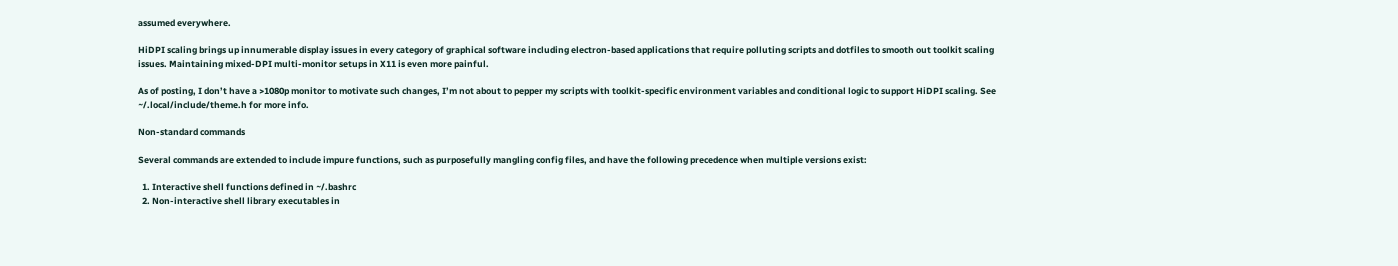assumed everywhere.

HiDPI scaling brings up innumerable display issues in every category of graphical software including electron-based applications that require polluting scripts and dotfiles to smooth out toolkit scaling issues. Maintaining mixed-DPI multi-monitor setups in X11 is even more painful.

As of posting, I don’t have a >1080p monitor to motivate such changes, I’m not about to pepper my scripts with toolkit-specific environment variables and conditional logic to support HiDPI scaling. See ~/.local/include/theme.h for more info.

Non-standard commands

Several commands are extended to include impure functions, such as purposefully mangling config files, and have the following precedence when multiple versions exist:

  1. Interactive shell functions defined in ~/.bashrc
  2. Non-interactive shell library executables in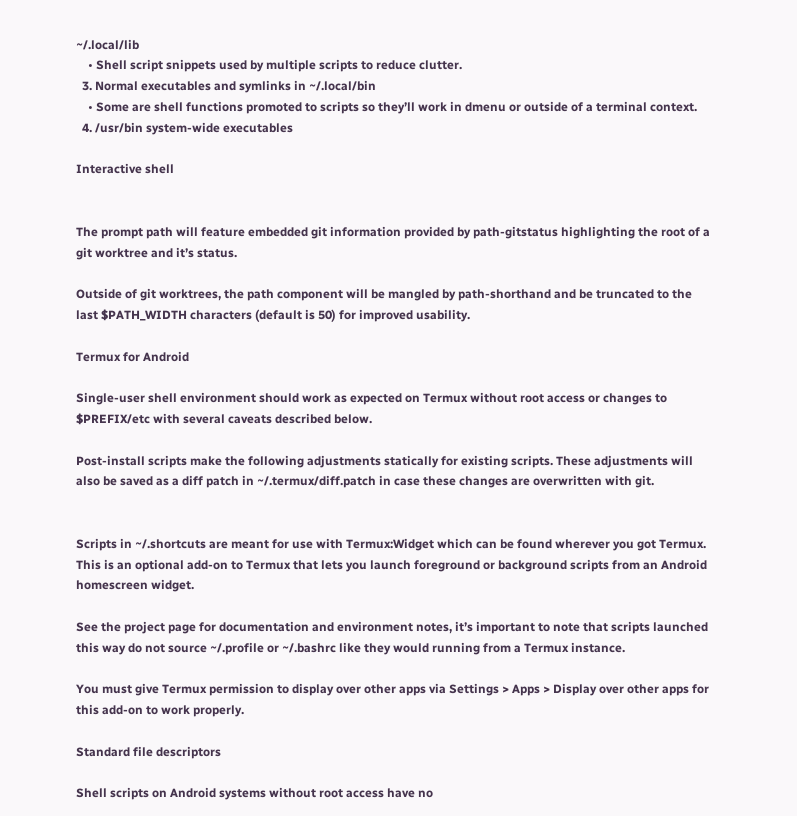~/.local/lib
    • Shell script snippets used by multiple scripts to reduce clutter.
  3. Normal executables and symlinks in ~/.local/bin
    • Some are shell functions promoted to scripts so they’ll work in dmenu or outside of a terminal context.
  4. /usr/bin system-wide executables

Interactive shell


The prompt path will feature embedded git information provided by path-gitstatus highlighting the root of a git worktree and it’s status.

Outside of git worktrees, the path component will be mangled by path-shorthand and be truncated to the last $PATH_WIDTH characters (default is 50) for improved usability.

Termux for Android

Single-user shell environment should work as expected on Termux without root access or changes to $PREFIX/etc with several caveats described below.

Post-install scripts make the following adjustments statically for existing scripts. These adjustments will also be saved as a diff patch in ~/.termux/diff.patch in case these changes are overwritten with git.


Scripts in ~/.shortcuts are meant for use with Termux:Widget which can be found wherever you got Termux. This is an optional add-on to Termux that lets you launch foreground or background scripts from an Android homescreen widget.

See the project page for documentation and environment notes, it’s important to note that scripts launched this way do not source ~/.profile or ~/.bashrc like they would running from a Termux instance.

You must give Termux permission to display over other apps via Settings > Apps > Display over other apps for this add-on to work properly.

Standard file descriptors

Shell scripts on Android systems without root access have no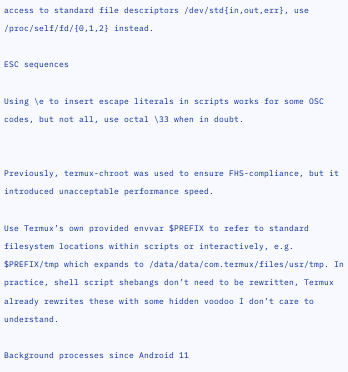access to standard file descriptors /dev/std{in,out,err}, use /proc/self/fd/{0,1,2} instead.

ESC sequences

Using \e to insert escape literals in scripts works for some OSC codes, but not all, use octal \33 when in doubt.


Previously, termux-chroot was used to ensure FHS-compliance, but it introduced unacceptable performance speed.

Use Termux’s own provided envvar $PREFIX to refer to standard filesystem locations within scripts or interactively, e.g. $PREFIX/tmp which expands to /data/data/com.termux/files/usr/tmp. In practice, shell script shebangs don’t need to be rewritten, Termux already rewrites these with some hidden voodoo I don’t care to understand.

Background processes since Android 11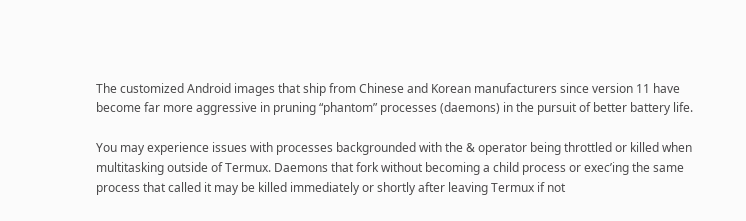The customized Android images that ship from Chinese and Korean manufacturers since version 11 have become far more aggressive in pruning “phantom” processes (daemons) in the pursuit of better battery life.

You may experience issues with processes backgrounded with the & operator being throttled or killed when multitasking outside of Termux. Daemons that fork without becoming a child process or exec’ing the same process that called it may be killed immediately or shortly after leaving Termux if not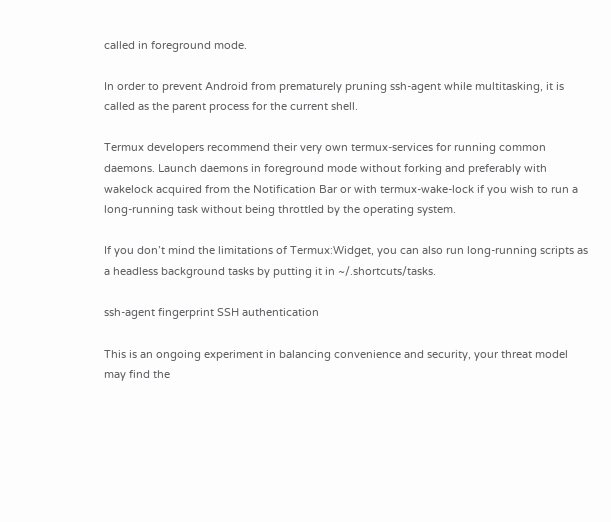called in foreground mode.

In order to prevent Android from prematurely pruning ssh-agent while multitasking, it is called as the parent process for the current shell.

Termux developers recommend their very own termux-services for running common daemons. Launch daemons in foreground mode without forking and preferably with wakelock acquired from the Notification Bar or with termux-wake-lock if you wish to run a long-running task without being throttled by the operating system.

If you don’t mind the limitations of Termux:Widget, you can also run long-running scripts as a headless background tasks by putting it in ~/.shortcuts/tasks.

ssh-agent fingerprint SSH authentication

This is an ongoing experiment in balancing convenience and security, your threat model may find the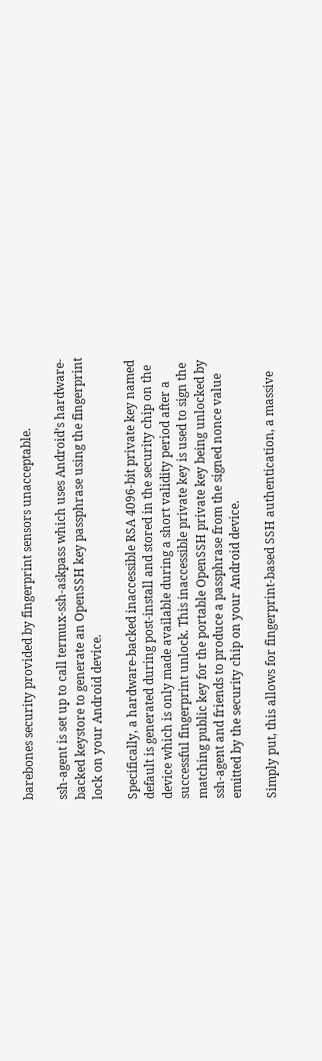barebones security provided by fingerprint sensors unacceptable.

ssh-agent is set up to call termux-ssh-askpass which uses Android’s hardware-backed keystore to generate an OpenSSH key passphrase using the fingerprint lock on your Android device.

Specifically, a hardware-backed inaccessible RSA 4096-bit private key named default is generated during post-install and stored in the security chip on the device which is only made available during a short validity period after a successful fingerprint unlock. This inaccessible private key is used to sign the matching public key for the portable OpenSSH private key being unlocked by ssh-agent and friends to produce a passphrase from the signed nonce value emitted by the security chip on your Android device.

Simply put, this allows for fingerprint-based SSH authentication, a massive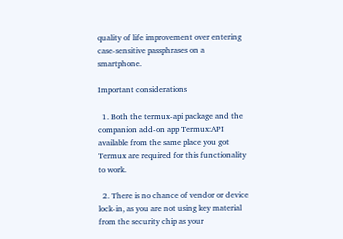quality of life improvement over entering case-sensitive passphrases on a smartphone.

Important considerations

  1. Both the termux-api package and the companion add-on app Termux:API available from the same place you got Termux are required for this functionality to work.

  2. There is no chance of vendor or device lock-in, as you are not using key material from the security chip as your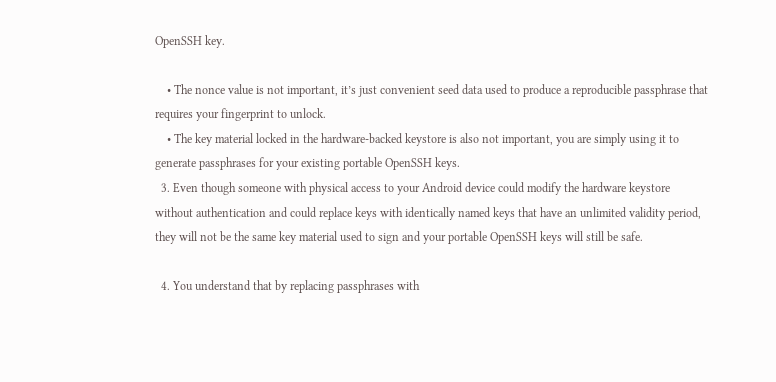OpenSSH key.

    • The nonce value is not important, it’s just convenient seed data used to produce a reproducible passphrase that requires your fingerprint to unlock.
    • The key material locked in the hardware-backed keystore is also not important, you are simply using it to generate passphrases for your existing portable OpenSSH keys.
  3. Even though someone with physical access to your Android device could modify the hardware keystore without authentication and could replace keys with identically named keys that have an unlimited validity period, they will not be the same key material used to sign and your portable OpenSSH keys will still be safe.

  4. You understand that by replacing passphrases with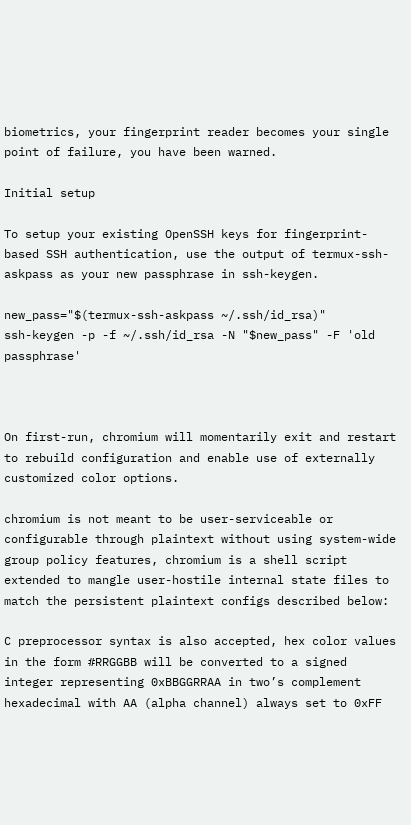biometrics, your fingerprint reader becomes your single point of failure, you have been warned.

Initial setup

To setup your existing OpenSSH keys for fingerprint-based SSH authentication, use the output of termux-ssh-askpass as your new passphrase in ssh-keygen.

new_pass="$(termux-ssh-askpass ~/.ssh/id_rsa)"
ssh-keygen -p -f ~/.ssh/id_rsa -N "$new_pass" -F 'old passphrase'



On first-run, chromium will momentarily exit and restart to rebuild configuration and enable use of externally customized color options.

chromium is not meant to be user-serviceable or configurable through plaintext without using system-wide group policy features, chromium is a shell script extended to mangle user-hostile internal state files to match the persistent plaintext configs described below:

C preprocessor syntax is also accepted, hex color values in the form #RRGGBB will be converted to a signed integer representing 0xBBGGRRAA in two’s complement hexadecimal with AA (alpha channel) always set to 0xFF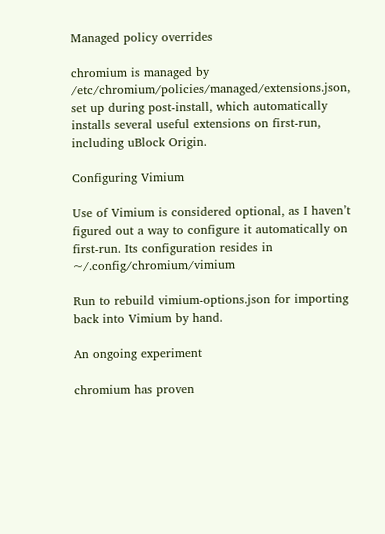Managed policy overrides

chromium is managed by /etc/chromium/policies/managed/extensions.json, set up during post-install, which automatically installs several useful extensions on first-run, including uBlock Origin.

Configuring Vimium

Use of Vimium is considered optional, as I haven’t figured out a way to configure it automatically on first-run. Its configuration resides in ~/.config/chromium/vimium

Run to rebuild vimium-options.json for importing back into Vimium by hand.

An ongoing experiment

chromium has proven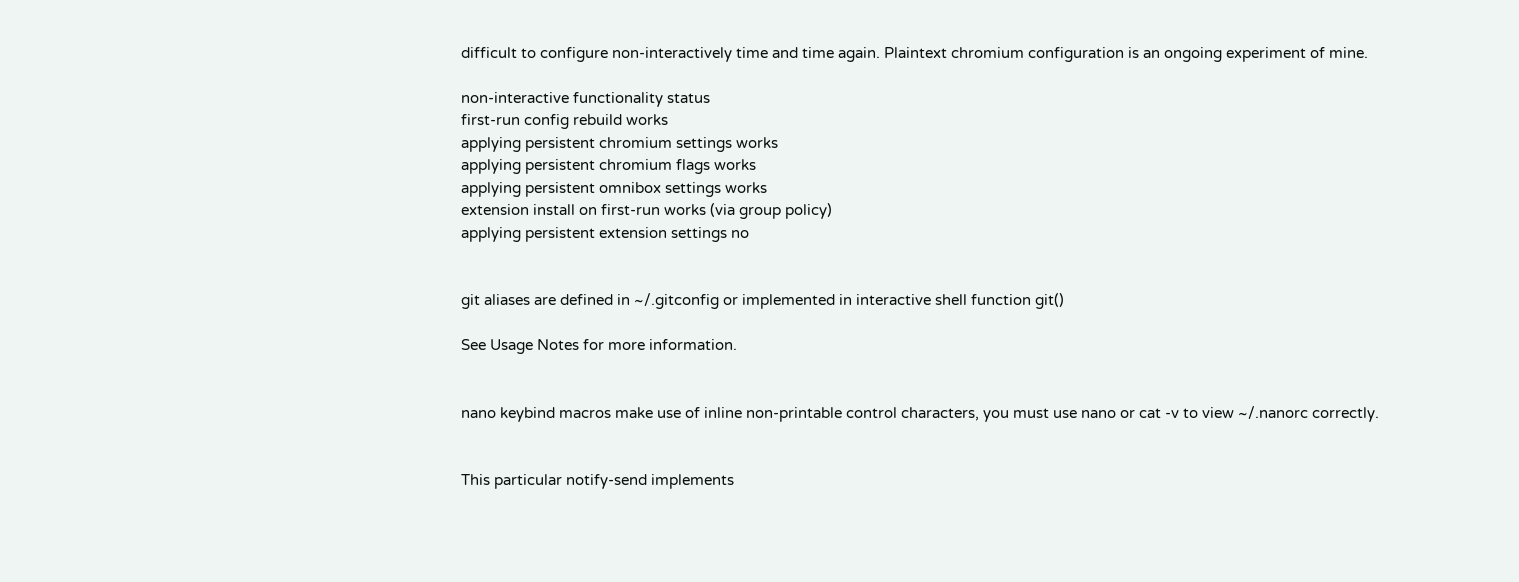difficult to configure non-interactively time and time again. Plaintext chromium configuration is an ongoing experiment of mine.

non-interactive functionality status
first-run config rebuild works
applying persistent chromium settings works
applying persistent chromium flags works
applying persistent omnibox settings works
extension install on first-run works (via group policy)
applying persistent extension settings no


git aliases are defined in ~/.gitconfig or implemented in interactive shell function git()

See Usage Notes for more information.


nano keybind macros make use of inline non-printable control characters, you must use nano or cat -v to view ~/.nanorc correctly.


This particular notify-send implements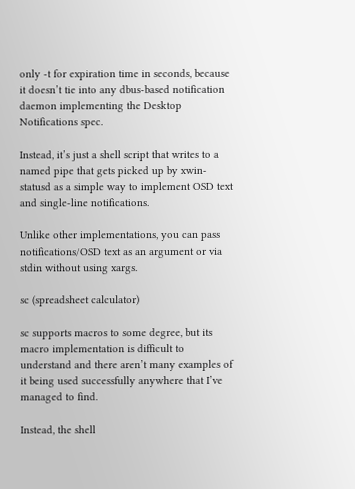only -t for expiration time in seconds, because it doesn’t tie into any dbus-based notification daemon implementing the Desktop Notifications spec.

Instead, it’s just a shell script that writes to a named pipe that gets picked up by xwin-statusd as a simple way to implement OSD text and single-line notifications.

Unlike other implementations, you can pass notifications/OSD text as an argument or via stdin without using xargs.

sc (spreadsheet calculator)

sc supports macros to some degree, but its macro implementation is difficult to understand and there aren’t many examples of it being used successfully anywhere that I’ve managed to find.

Instead, the shell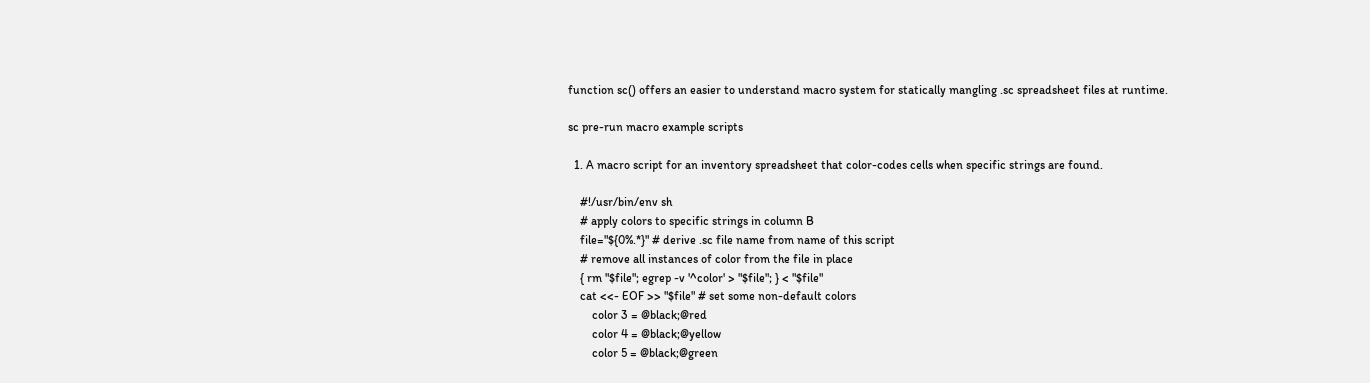function sc() offers an easier to understand macro system for statically mangling .sc spreadsheet files at runtime.

sc pre-run macro example scripts

  1. A macro script for an inventory spreadsheet that color-codes cells when specific strings are found.

    #!/usr/bin/env sh
    # apply colors to specific strings in column B
    file="${0%.*}" # derive .sc file name from name of this script
    # remove all instances of color from the file in place
    { rm "$file"; egrep -v '^color' > "$file"; } < "$file"
    cat <<- EOF >> "$file" # set some non-default colors
        color 3 = @black;@red
        color 4 = @black;@yellow
        color 5 = @black;@green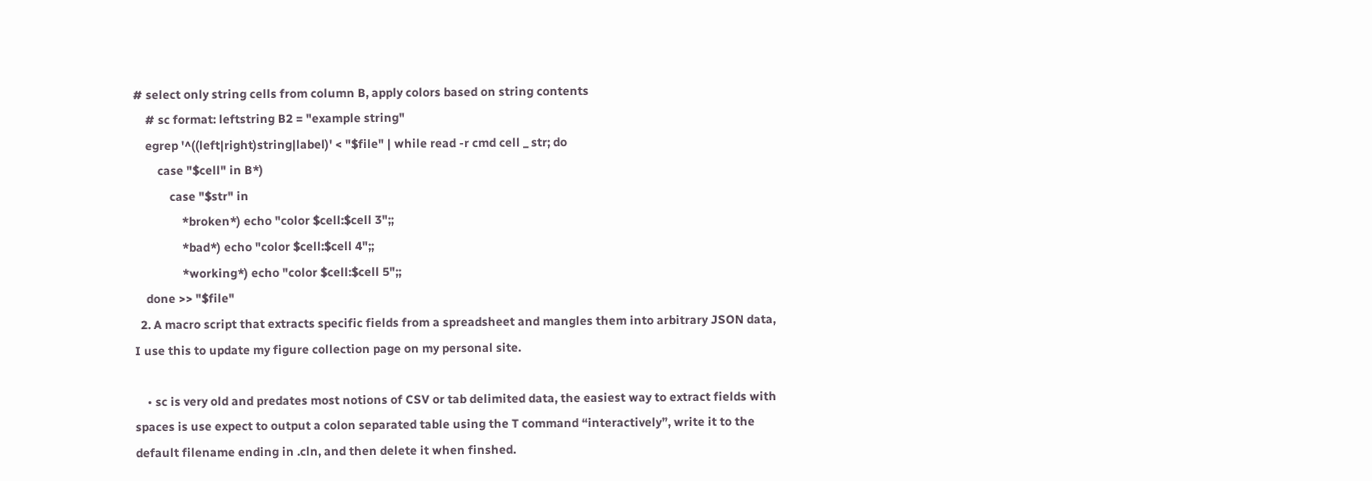# select only string cells from column B, apply colors based on string contents
    # sc format: leftstring B2 = "example string"
    egrep '^((left|right)string|label)' < "$file" | while read -r cmd cell _ str; do
        case "$cell" in B*)
            case "$str" in
                *broken*) echo "color $cell:$cell 3";;
                *bad*) echo "color $cell:$cell 4";;
                *working*) echo "color $cell:$cell 5";;
    done >> "$file"
  2. A macro script that extracts specific fields from a spreadsheet and mangles them into arbitrary JSON data, I use this to update my figure collection page on my personal site.

    • sc is very old and predates most notions of CSV or tab delimited data, the easiest way to extract fields with spaces is use expect to output a colon separated table using the T command “interactively”, write it to the default filename ending in .cln, and then delete it when finshed.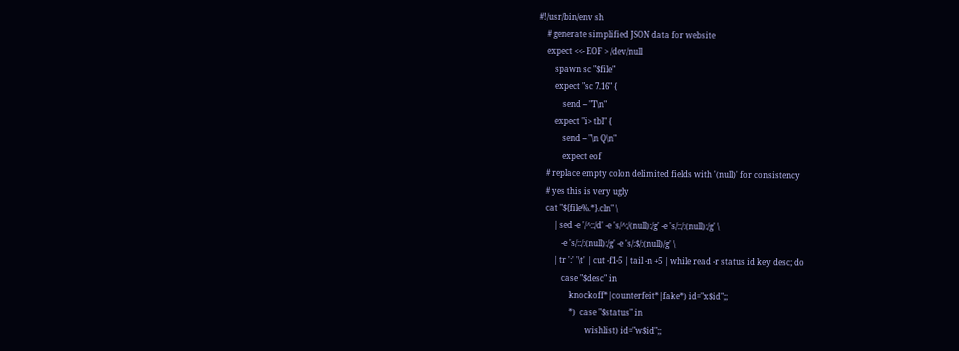#!/usr/bin/env sh
    # generate simplified JSON data for website
    expect <<- EOF > /dev/null
        spawn sc "$file"
        expect "sc 7.16" {
            send -- "T\n"
        expect "i> tbl" {
            send -- "\n Q\n"
            expect eof
    # replace empty colon delimited fields with '(null)' for consistency
    # yes this is very ugly
    cat "${file%.*}.cln" \
        | sed -e '/^::/d' -e 's/^:/(null):/g' -e 's/::/:(null):/g' \
            -e 's/::/:(null):/g' -e 's/:$/:(null)/g' \
        | tr ':' '\t' | cut -f1-5 | tail -n +5 | while read -r status id key desc; do
            case "$desc" in
                knockoff*|counterfeit*|fake*) id="x$id";;
                *)  case "$status" in
                        wishlist) id="w$id";;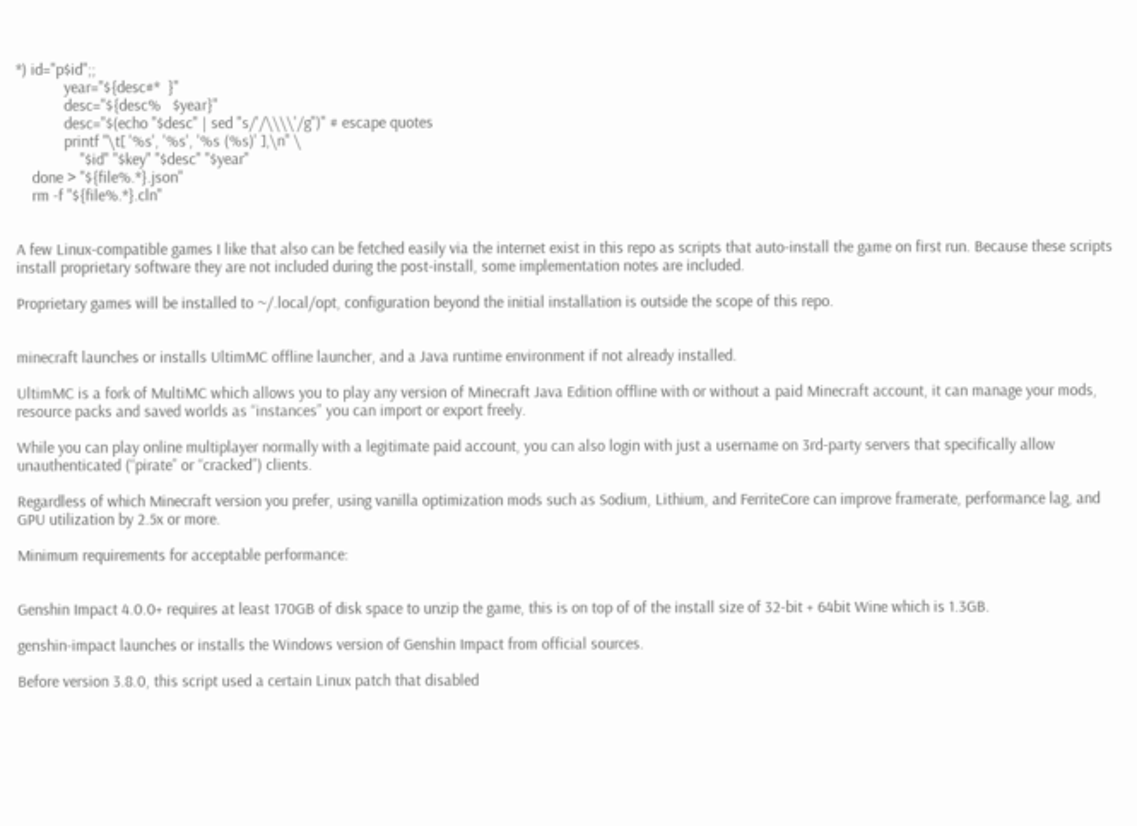*) id="p$id";;
            year="${desc#*  }"
            desc="${desc%   $year}"
            desc="$(echo "$desc" | sed "s/'/\\\\'/g")" # escape quotes
            printf "\t[ '%s', '%s', '%s (%s)' ],\n" \
                "$id" "$key" "$desc" "$year"
    done > "${file%.*}.json"
    rm -f "${file%.*}.cln"


A few Linux-compatible games I like that also can be fetched easily via the internet exist in this repo as scripts that auto-install the game on first run. Because these scripts install proprietary software they are not included during the post-install, some implementation notes are included.

Proprietary games will be installed to ~/.local/opt, configuration beyond the initial installation is outside the scope of this repo.


minecraft launches or installs UltimMC offline launcher, and a Java runtime environment if not already installed.

UltimMC is a fork of MultiMC which allows you to play any version of Minecraft Java Edition offline with or without a paid Minecraft account, it can manage your mods, resource packs and saved worlds as “instances” you can import or export freely.

While you can play online multiplayer normally with a legitimate paid account, you can also login with just a username on 3rd-party servers that specifically allow unauthenticated (“pirate” or “cracked”) clients.

Regardless of which Minecraft version you prefer, using vanilla optimization mods such as Sodium, Lithium, and FerriteCore can improve framerate, performance lag, and GPU utilization by 2.5x or more.

Minimum requirements for acceptable performance:


Genshin Impact 4.0.0+ requires at least 170GB of disk space to unzip the game, this is on top of of the install size of 32-bit + 64bit Wine which is 1.3GB.

genshin-impact launches or installs the Windows version of Genshin Impact from official sources.

Before version 3.8.0, this script used a certain Linux patch that disabled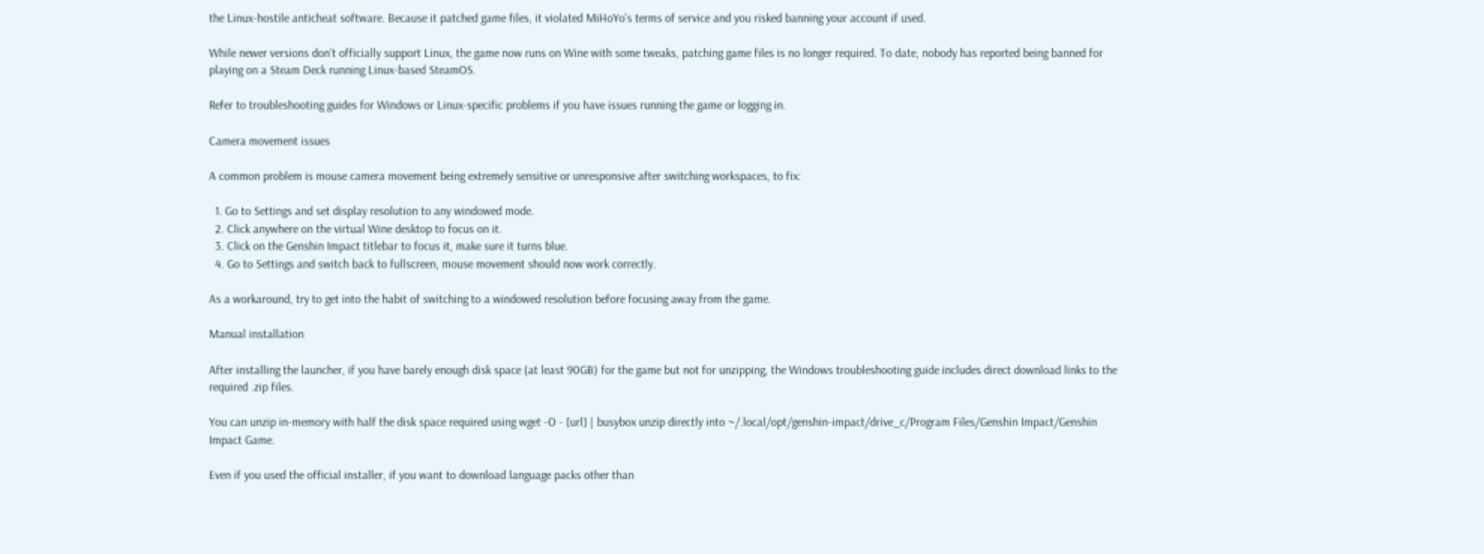the Linux-hostile anticheat software. Because it patched game files, it violated MiHoYo’s terms of service and you risked banning your account if used.

While newer versions don’t officially support Linux, the game now runs on Wine with some tweaks, patching game files is no longer required. To date, nobody has reported being banned for playing on a Steam Deck running Linux-based SteamOS.

Refer to troubleshooting guides for Windows or Linux-specific problems if you have issues running the game or logging in.

Camera movement issues

A common problem is mouse camera movement being extremely sensitive or unresponsive after switching workspaces, to fix:

  1. Go to Settings and set display resolution to any windowed mode.
  2. Click anywhere on the virtual Wine desktop to focus on it.
  3. Click on the Genshin Impact titlebar to focus it, make sure it turns blue.
  4. Go to Settings and switch back to fullscreen, mouse movement should now work correctly.

As a workaround, try to get into the habit of switching to a windowed resolution before focusing away from the game.

Manual installation

After installing the launcher, if you have barely enough disk space (at least 90GB) for the game but not for unzipping, the Windows troubleshooting guide includes direct download links to the required .zip files.

You can unzip in-memory with half the disk space required using wget -O - [url] | busybox unzip directly into ~/.local/opt/genshin-impact/drive_c/Program Files/Genshin Impact/Genshin Impact Game.

Even if you used the official installer, if you want to download language packs other than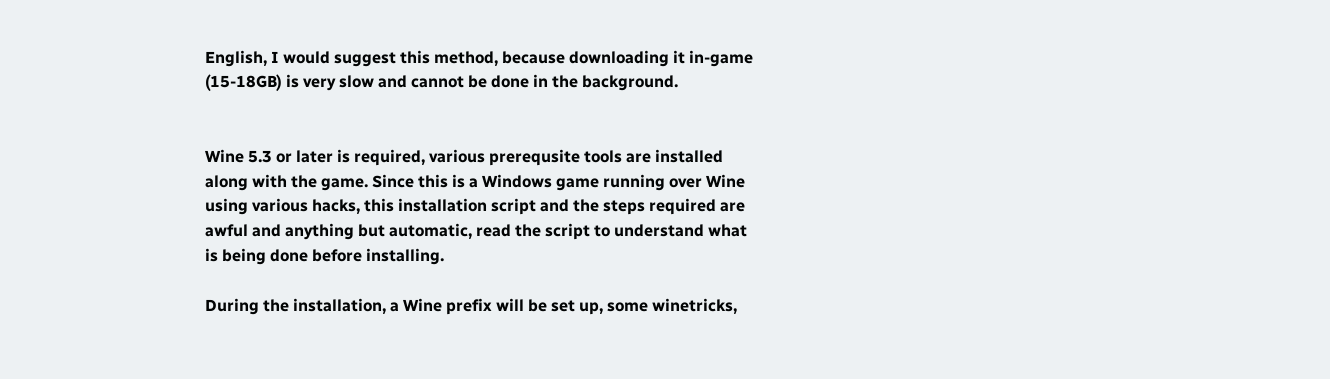English, I would suggest this method, because downloading it in-game (15-18GB) is very slow and cannot be done in the background.


Wine 5.3 or later is required, various prerequsite tools are installed along with the game. Since this is a Windows game running over Wine using various hacks, this installation script and the steps required are awful and anything but automatic, read the script to understand what is being done before installing.

During the installation, a Wine prefix will be set up, some winetricks,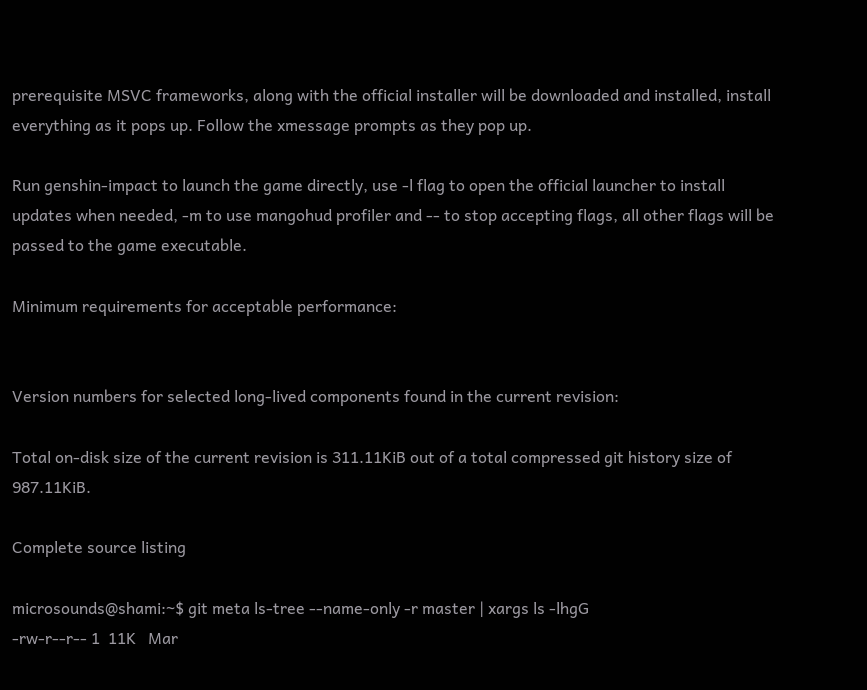prerequisite MSVC frameworks, along with the official installer will be downloaded and installed, install everything as it pops up. Follow the xmessage prompts as they pop up.

Run genshin-impact to launch the game directly, use -l flag to open the official launcher to install updates when needed, -m to use mangohud profiler and -- to stop accepting flags, all other flags will be passed to the game executable.

Minimum requirements for acceptable performance:


Version numbers for selected long-lived components found in the current revision:

Total on-disk size of the current revision is 311.11KiB out of a total compressed git history size of 987.11KiB.

Complete source listing

microsounds@shami:~$ git meta ls-tree --name-only -r master | xargs ls -lhgG
-rw-r--r-- 1  11K   Mar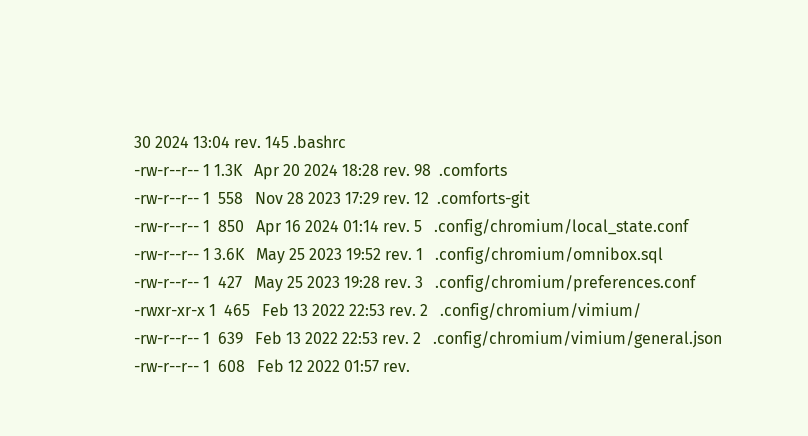30 2024 13:04 rev. 145 .bashrc
-rw-r--r-- 1 1.3K   Apr 20 2024 18:28 rev. 98  .comforts
-rw-r--r-- 1  558   Nov 28 2023 17:29 rev. 12  .comforts-git
-rw-r--r-- 1  850   Apr 16 2024 01:14 rev. 5   .config/chromium/local_state.conf
-rw-r--r-- 1 3.6K   May 25 2023 19:52 rev. 1   .config/chromium/omnibox.sql
-rw-r--r-- 1  427   May 25 2023 19:28 rev. 3   .config/chromium/preferences.conf
-rwxr-xr-x 1  465   Feb 13 2022 22:53 rev. 2   .config/chromium/vimium/
-rw-r--r-- 1  639   Feb 13 2022 22:53 rev. 2   .config/chromium/vimium/general.json
-rw-r--r-- 1  608   Feb 12 2022 01:57 rev.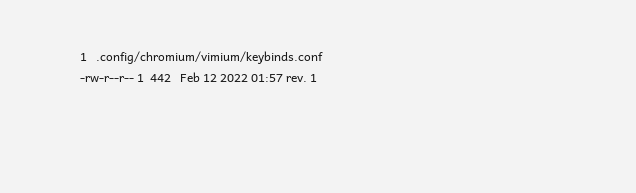1   .config/chromium/vimium/keybinds.conf
-rw-r--r-- 1  442   Feb 12 2022 01:57 rev. 1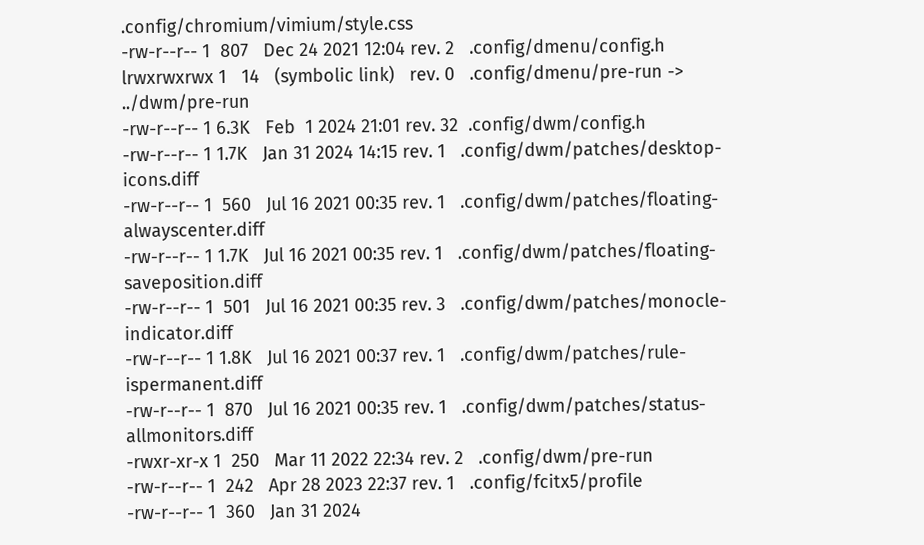.config/chromium/vimium/style.css
-rw-r--r-- 1  807   Dec 24 2021 12:04 rev. 2   .config/dmenu/config.h
lrwxrwxrwx 1   14   (symbolic link)   rev. 0   .config/dmenu/pre-run -> ../dwm/pre-run
-rw-r--r-- 1 6.3K   Feb  1 2024 21:01 rev. 32  .config/dwm/config.h
-rw-r--r-- 1 1.7K   Jan 31 2024 14:15 rev. 1   .config/dwm/patches/desktop-icons.diff
-rw-r--r-- 1  560   Jul 16 2021 00:35 rev. 1   .config/dwm/patches/floating-alwayscenter.diff
-rw-r--r-- 1 1.7K   Jul 16 2021 00:35 rev. 1   .config/dwm/patches/floating-saveposition.diff
-rw-r--r-- 1  501   Jul 16 2021 00:35 rev. 3   .config/dwm/patches/monocle-indicator.diff
-rw-r--r-- 1 1.8K   Jul 16 2021 00:37 rev. 1   .config/dwm/patches/rule-ispermanent.diff
-rw-r--r-- 1  870   Jul 16 2021 00:35 rev. 1   .config/dwm/patches/status-allmonitors.diff
-rwxr-xr-x 1  250   Mar 11 2022 22:34 rev. 2   .config/dwm/pre-run
-rw-r--r-- 1  242   Apr 28 2023 22:37 rev. 1   .config/fcitx5/profile
-rw-r--r-- 1  360   Jan 31 2024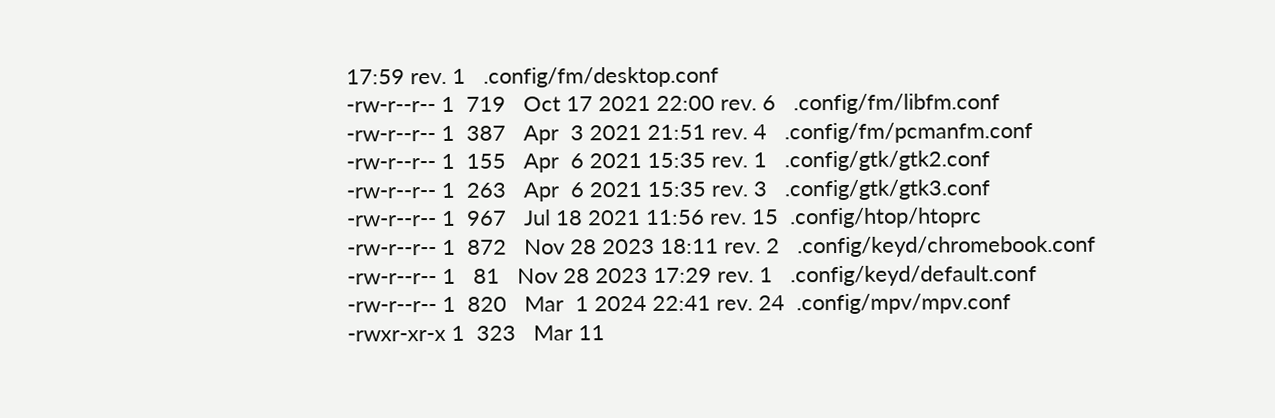17:59 rev. 1   .config/fm/desktop.conf
-rw-r--r-- 1  719   Oct 17 2021 22:00 rev. 6   .config/fm/libfm.conf
-rw-r--r-- 1  387   Apr  3 2021 21:51 rev. 4   .config/fm/pcmanfm.conf
-rw-r--r-- 1  155   Apr  6 2021 15:35 rev. 1   .config/gtk/gtk2.conf
-rw-r--r-- 1  263   Apr  6 2021 15:35 rev. 3   .config/gtk/gtk3.conf
-rw-r--r-- 1  967   Jul 18 2021 11:56 rev. 15  .config/htop/htoprc
-rw-r--r-- 1  872   Nov 28 2023 18:11 rev. 2   .config/keyd/chromebook.conf
-rw-r--r-- 1   81   Nov 28 2023 17:29 rev. 1   .config/keyd/default.conf
-rw-r--r-- 1  820   Mar  1 2024 22:41 rev. 24  .config/mpv/mpv.conf
-rwxr-xr-x 1  323   Mar 11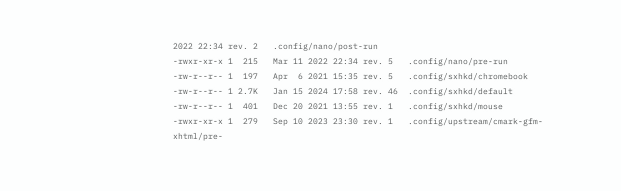2022 22:34 rev. 2   .config/nano/post-run
-rwxr-xr-x 1  215   Mar 11 2022 22:34 rev. 5   .config/nano/pre-run
-rw-r--r-- 1  197   Apr  6 2021 15:35 rev. 5   .config/sxhkd/chromebook
-rw-r--r-- 1 2.7K   Jan 15 2024 17:58 rev. 46  .config/sxhkd/default
-rw-r--r-- 1  401   Dec 20 2021 13:55 rev. 1   .config/sxhkd/mouse
-rwxr-xr-x 1  279   Sep 10 2023 23:30 rev. 1   .config/upstream/cmark-gfm-xhtml/pre-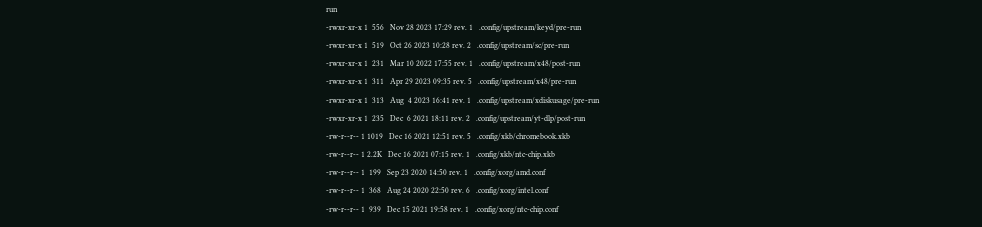run
-rwxr-xr-x 1  556   Nov 28 2023 17:29 rev. 1   .config/upstream/keyd/pre-run
-rwxr-xr-x 1  519   Oct 26 2023 10:28 rev. 2   .config/upstream/sc/pre-run
-rwxr-xr-x 1  231   Mar 10 2022 17:55 rev. 1   .config/upstream/x48/post-run
-rwxr-xr-x 1  311   Apr 29 2023 09:35 rev. 5   .config/upstream/x48/pre-run
-rwxr-xr-x 1  313   Aug  4 2023 16:41 rev. 1   .config/upstream/xdiskusage/pre-run
-rwxr-xr-x 1  235   Dec  6 2021 18:11 rev. 2   .config/upstream/yt-dlp/post-run
-rw-r--r-- 1 1019   Dec 16 2021 12:51 rev. 5   .config/xkb/chromebook.xkb
-rw-r--r-- 1 2.2K   Dec 16 2021 07:15 rev. 1   .config/xkb/ntc-chip.xkb
-rw-r--r-- 1  199   Sep 23 2020 14:50 rev. 1   .config/xorg/amd.conf
-rw-r--r-- 1  368   Aug 24 2020 22:50 rev. 6   .config/xorg/intel.conf
-rw-r--r-- 1  939   Dec 15 2021 19:58 rev. 1   .config/xorg/ntc-chip.conf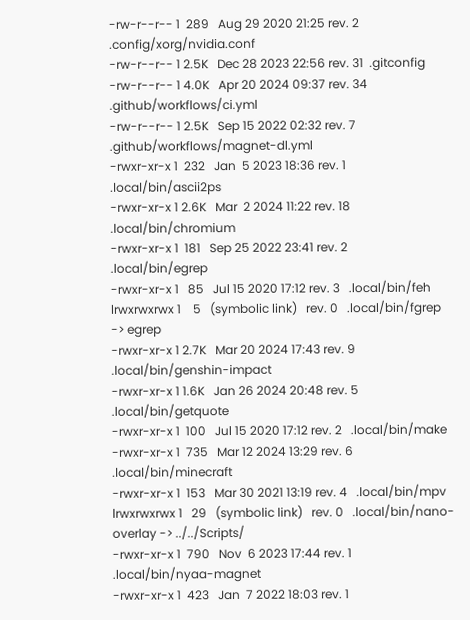-rw-r--r-- 1  289   Aug 29 2020 21:25 rev. 2   .config/xorg/nvidia.conf
-rw-r--r-- 1 2.5K   Dec 28 2023 22:56 rev. 31  .gitconfig
-rw-r--r-- 1 4.0K   Apr 20 2024 09:37 rev. 34  .github/workflows/ci.yml
-rw-r--r-- 1 2.5K   Sep 15 2022 02:32 rev. 7   .github/workflows/magnet-dl.yml
-rwxr-xr-x 1  232   Jan  5 2023 18:36 rev. 1   .local/bin/ascii2ps
-rwxr-xr-x 1 2.6K   Mar  2 2024 11:22 rev. 18  .local/bin/chromium
-rwxr-xr-x 1  181   Sep 25 2022 23:41 rev. 2   .local/bin/egrep
-rwxr-xr-x 1   85   Jul 15 2020 17:12 rev. 3   .local/bin/feh
lrwxrwxrwx 1    5   (symbolic link)   rev. 0   .local/bin/fgrep -> egrep
-rwxr-xr-x 1 2.7K   Mar 20 2024 17:43 rev. 9   .local/bin/genshin-impact
-rwxr-xr-x 1 1.6K   Jan 26 2024 20:48 rev. 5   .local/bin/getquote
-rwxr-xr-x 1  100   Jul 15 2020 17:12 rev. 2   .local/bin/make
-rwxr-xr-x 1  735   Mar 12 2024 13:29 rev. 6   .local/bin/minecraft
-rwxr-xr-x 1  153   Mar 30 2021 13:19 rev. 4   .local/bin/mpv
lrwxrwxrwx 1   29   (symbolic link)   rev. 0   .local/bin/nano-overlay -> ../../Scripts/
-rwxr-xr-x 1  790   Nov  6 2023 17:44 rev. 1   .local/bin/nyaa-magnet
-rwxr-xr-x 1  423   Jan  7 2022 18:03 rev. 1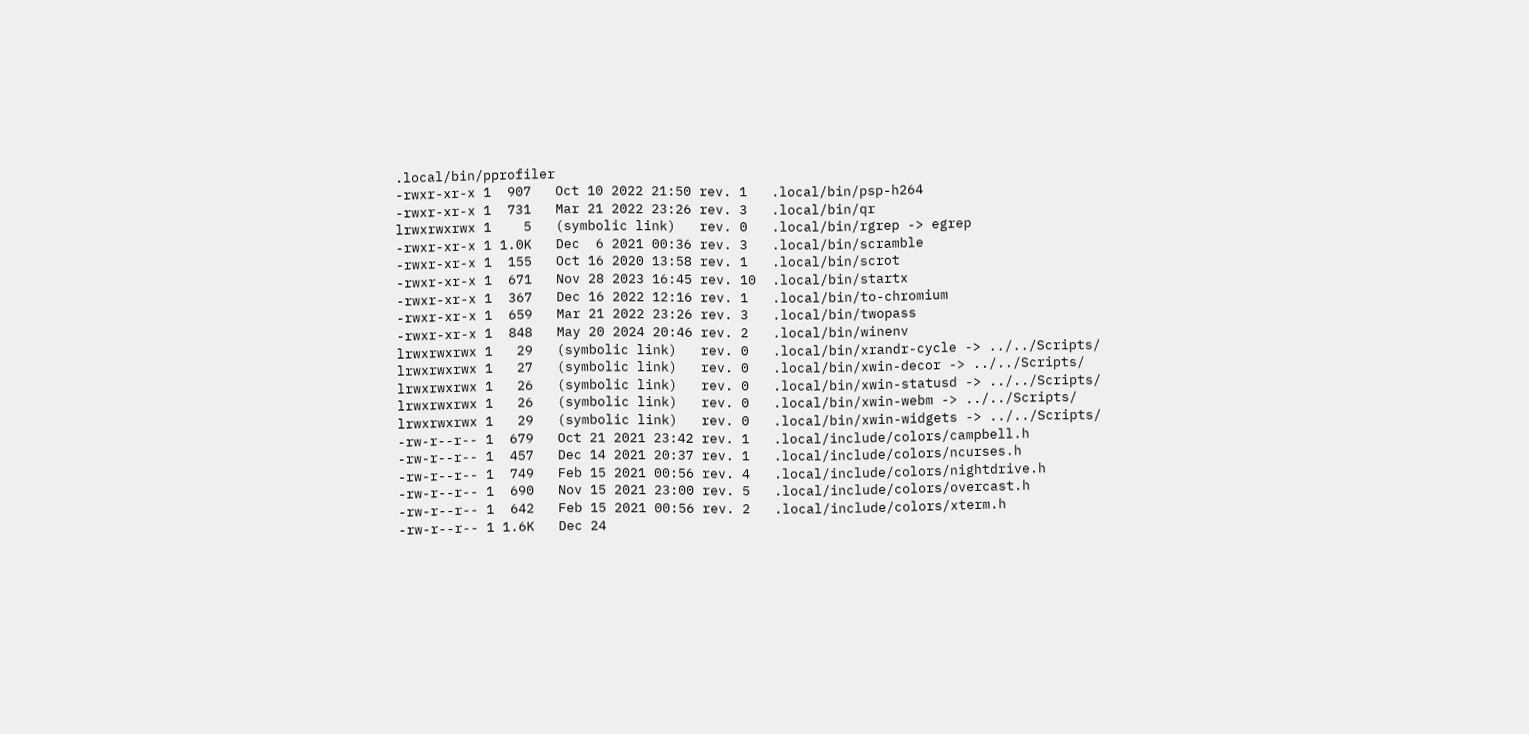.local/bin/pprofiler
-rwxr-xr-x 1  907   Oct 10 2022 21:50 rev. 1   .local/bin/psp-h264
-rwxr-xr-x 1  731   Mar 21 2022 23:26 rev. 3   .local/bin/qr
lrwxrwxrwx 1    5   (symbolic link)   rev. 0   .local/bin/rgrep -> egrep
-rwxr-xr-x 1 1.0K   Dec  6 2021 00:36 rev. 3   .local/bin/scramble
-rwxr-xr-x 1  155   Oct 16 2020 13:58 rev. 1   .local/bin/scrot
-rwxr-xr-x 1  671   Nov 28 2023 16:45 rev. 10  .local/bin/startx
-rwxr-xr-x 1  367   Dec 16 2022 12:16 rev. 1   .local/bin/to-chromium
-rwxr-xr-x 1  659   Mar 21 2022 23:26 rev. 3   .local/bin/twopass
-rwxr-xr-x 1  848   May 20 2024 20:46 rev. 2   .local/bin/winenv
lrwxrwxrwx 1   29   (symbolic link)   rev. 0   .local/bin/xrandr-cycle -> ../../Scripts/
lrwxrwxrwx 1   27   (symbolic link)   rev. 0   .local/bin/xwin-decor -> ../../Scripts/
lrwxrwxrwx 1   26   (symbolic link)   rev. 0   .local/bin/xwin-statusd -> ../../Scripts/
lrwxrwxrwx 1   26   (symbolic link)   rev. 0   .local/bin/xwin-webm -> ../../Scripts/
lrwxrwxrwx 1   29   (symbolic link)   rev. 0   .local/bin/xwin-widgets -> ../../Scripts/
-rw-r--r-- 1  679   Oct 21 2021 23:42 rev. 1   .local/include/colors/campbell.h
-rw-r--r-- 1  457   Dec 14 2021 20:37 rev. 1   .local/include/colors/ncurses.h
-rw-r--r-- 1  749   Feb 15 2021 00:56 rev. 4   .local/include/colors/nightdrive.h
-rw-r--r-- 1  690   Nov 15 2021 23:00 rev. 5   .local/include/colors/overcast.h
-rw-r--r-- 1  642   Feb 15 2021 00:56 rev. 2   .local/include/colors/xterm.h
-rw-r--r-- 1 1.6K   Dec 24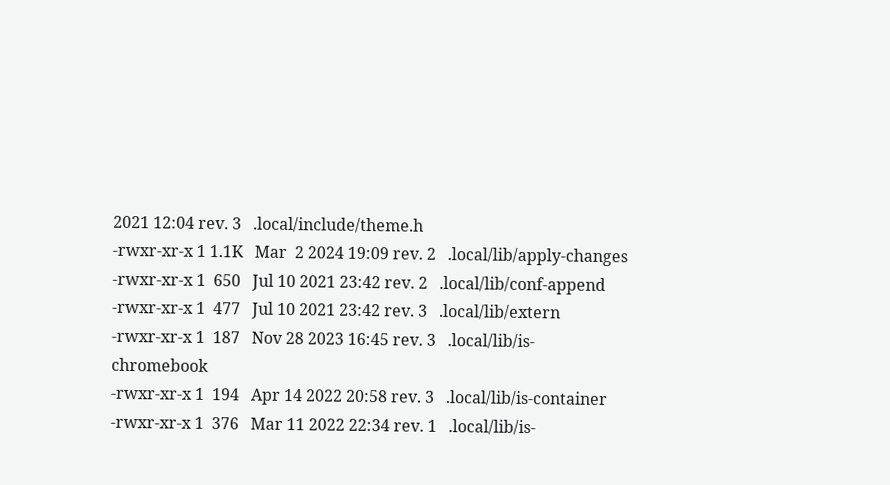2021 12:04 rev. 3   .local/include/theme.h
-rwxr-xr-x 1 1.1K   Mar  2 2024 19:09 rev. 2   .local/lib/apply-changes
-rwxr-xr-x 1  650   Jul 10 2021 23:42 rev. 2   .local/lib/conf-append
-rwxr-xr-x 1  477   Jul 10 2021 23:42 rev. 3   .local/lib/extern
-rwxr-xr-x 1  187   Nov 28 2023 16:45 rev. 3   .local/lib/is-chromebook
-rwxr-xr-x 1  194   Apr 14 2022 20:58 rev. 3   .local/lib/is-container
-rwxr-xr-x 1  376   Mar 11 2022 22:34 rev. 1   .local/lib/is-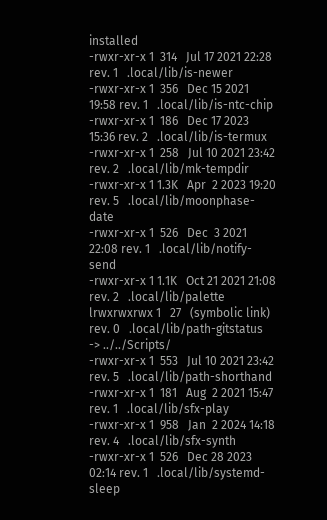installed
-rwxr-xr-x 1  314   Jul 17 2021 22:28 rev. 1   .local/lib/is-newer
-rwxr-xr-x 1  356   Dec 15 2021 19:58 rev. 1   .local/lib/is-ntc-chip
-rwxr-xr-x 1  186   Dec 17 2023 15:36 rev. 2   .local/lib/is-termux
-rwxr-xr-x 1  258   Jul 10 2021 23:42 rev. 2   .local/lib/mk-tempdir
-rwxr-xr-x 1 1.3K   Apr  2 2023 19:20 rev. 5   .local/lib/moonphase-date
-rwxr-xr-x 1  526   Dec  3 2021 22:08 rev. 1   .local/lib/notify-send
-rwxr-xr-x 1 1.1K   Oct 21 2021 21:08 rev. 2   .local/lib/palette
lrwxrwxrwx 1   27   (symbolic link)   rev. 0   .local/lib/path-gitstatus -> ../../Scripts/
-rwxr-xr-x 1  553   Jul 10 2021 23:42 rev. 5   .local/lib/path-shorthand
-rwxr-xr-x 1  181   Aug  2 2021 15:47 rev. 1   .local/lib/sfx-play
-rwxr-xr-x 1  958   Jan  2 2024 14:18 rev. 4   .local/lib/sfx-synth
-rwxr-xr-x 1  526   Dec 28 2023 02:14 rev. 1   .local/lib/systemd-sleep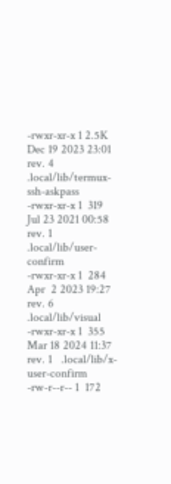-rwxr-xr-x 1 2.5K   Dec 19 2023 23:01 rev. 4   .local/lib/termux-ssh-askpass
-rwxr-xr-x 1  319   Jul 23 2021 00:58 rev. 1   .local/lib/user-confirm
-rwxr-xr-x 1  284   Apr  2 2023 19:27 rev. 6   .local/lib/visual
-rwxr-xr-x 1  355   Mar 18 2024 11:37 rev. 1   .local/lib/x-user-confirm
-rw-r--r-- 1  172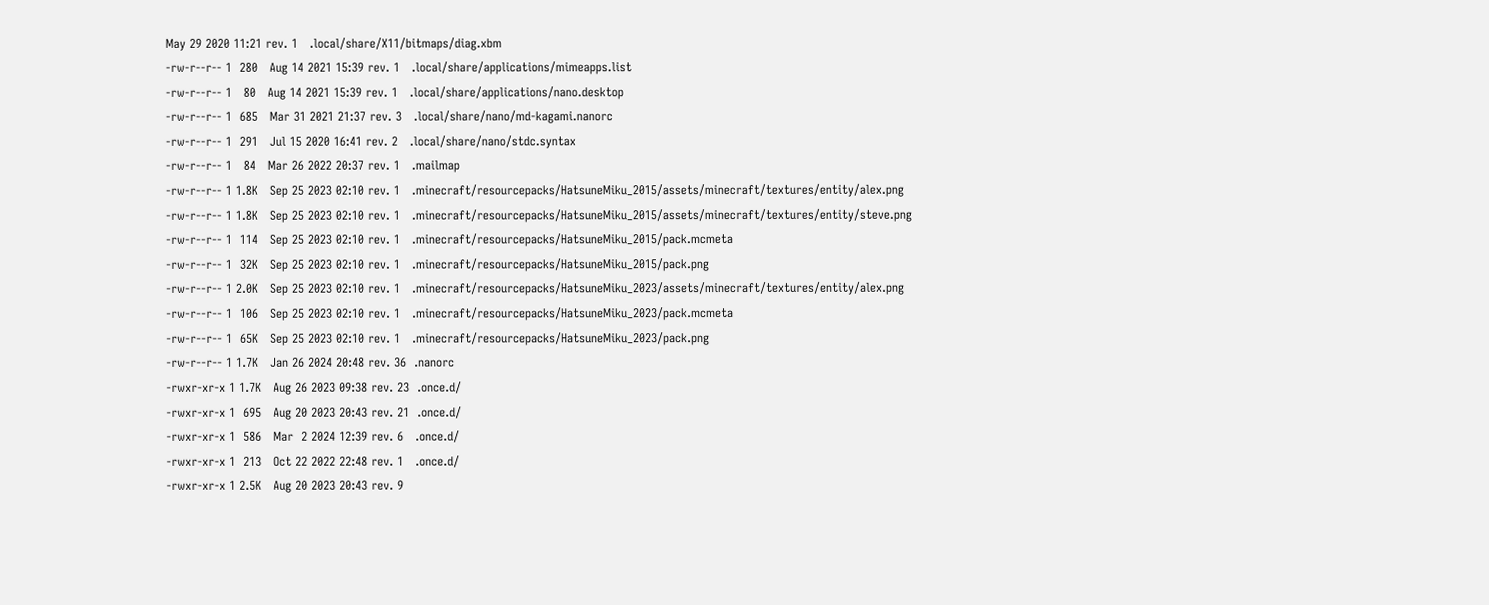May 29 2020 11:21 rev. 1   .local/share/X11/bitmaps/diag.xbm
-rw-r--r-- 1  280   Aug 14 2021 15:39 rev. 1   .local/share/applications/mimeapps.list
-rw-r--r-- 1   80   Aug 14 2021 15:39 rev. 1   .local/share/applications/nano.desktop
-rw-r--r-- 1  685   Mar 31 2021 21:37 rev. 3   .local/share/nano/md-kagami.nanorc
-rw-r--r-- 1  291   Jul 15 2020 16:41 rev. 2   .local/share/nano/stdc.syntax
-rw-r--r-- 1   84   Mar 26 2022 20:37 rev. 1   .mailmap
-rw-r--r-- 1 1.8K   Sep 25 2023 02:10 rev. 1   .minecraft/resourcepacks/HatsuneMiku_2015/assets/minecraft/textures/entity/alex.png
-rw-r--r-- 1 1.8K   Sep 25 2023 02:10 rev. 1   .minecraft/resourcepacks/HatsuneMiku_2015/assets/minecraft/textures/entity/steve.png
-rw-r--r-- 1  114   Sep 25 2023 02:10 rev. 1   .minecraft/resourcepacks/HatsuneMiku_2015/pack.mcmeta
-rw-r--r-- 1  32K   Sep 25 2023 02:10 rev. 1   .minecraft/resourcepacks/HatsuneMiku_2015/pack.png
-rw-r--r-- 1 2.0K   Sep 25 2023 02:10 rev. 1   .minecraft/resourcepacks/HatsuneMiku_2023/assets/minecraft/textures/entity/alex.png
-rw-r--r-- 1  106   Sep 25 2023 02:10 rev. 1   .minecraft/resourcepacks/HatsuneMiku_2023/pack.mcmeta
-rw-r--r-- 1  65K   Sep 25 2023 02:10 rev. 1   .minecraft/resourcepacks/HatsuneMiku_2023/pack.png
-rw-r--r-- 1 1.7K   Jan 26 2024 20:48 rev. 36  .nanorc
-rwxr-xr-x 1 1.7K   Aug 26 2023 09:38 rev. 23  .once.d/
-rwxr-xr-x 1  695   Aug 20 2023 20:43 rev. 21  .once.d/
-rwxr-xr-x 1  586   Mar  2 2024 12:39 rev. 6   .once.d/
-rwxr-xr-x 1  213   Oct 22 2022 22:48 rev. 1   .once.d/
-rwxr-xr-x 1 2.5K   Aug 20 2023 20:43 rev. 9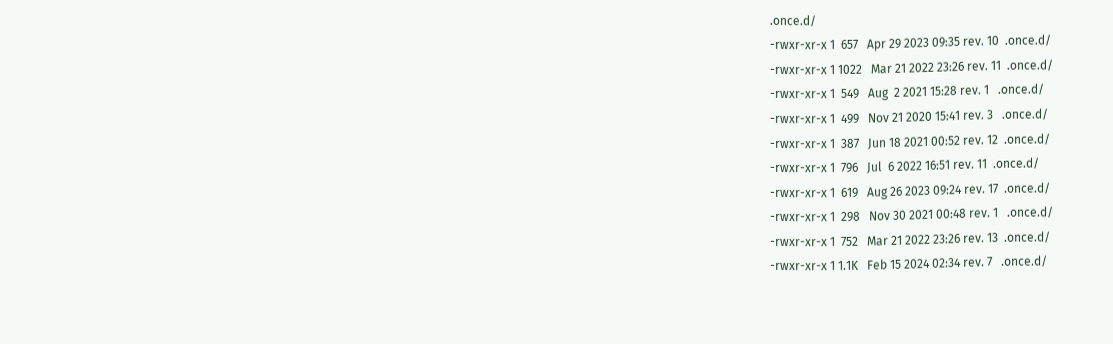.once.d/
-rwxr-xr-x 1  657   Apr 29 2023 09:35 rev. 10  .once.d/
-rwxr-xr-x 1 1022   Mar 21 2022 23:26 rev. 11  .once.d/
-rwxr-xr-x 1  549   Aug  2 2021 15:28 rev. 1   .once.d/
-rwxr-xr-x 1  499   Nov 21 2020 15:41 rev. 3   .once.d/
-rwxr-xr-x 1  387   Jun 18 2021 00:52 rev. 12  .once.d/
-rwxr-xr-x 1  796   Jul  6 2022 16:51 rev. 11  .once.d/
-rwxr-xr-x 1  619   Aug 26 2023 09:24 rev. 17  .once.d/
-rwxr-xr-x 1  298   Nov 30 2021 00:48 rev. 1   .once.d/
-rwxr-xr-x 1  752   Mar 21 2022 23:26 rev. 13  .once.d/
-rwxr-xr-x 1 1.1K   Feb 15 2024 02:34 rev. 7   .once.d/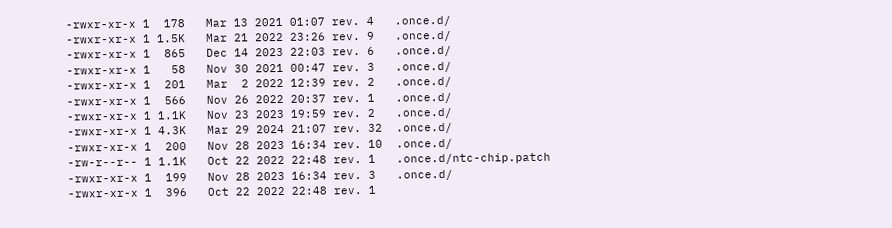-rwxr-xr-x 1  178   Mar 13 2021 01:07 rev. 4   .once.d/
-rwxr-xr-x 1 1.5K   Mar 21 2022 23:26 rev. 9   .once.d/
-rwxr-xr-x 1  865   Dec 14 2023 22:03 rev. 6   .once.d/
-rwxr-xr-x 1   58   Nov 30 2021 00:47 rev. 3   .once.d/
-rwxr-xr-x 1  201   Mar  2 2022 12:39 rev. 2   .once.d/
-rwxr-xr-x 1  566   Nov 26 2022 20:37 rev. 1   .once.d/
-rwxr-xr-x 1 1.1K   Nov 23 2023 19:59 rev. 2   .once.d/
-rwxr-xr-x 1 4.3K   Mar 29 2024 21:07 rev. 32  .once.d/
-rwxr-xr-x 1  200   Nov 28 2023 16:34 rev. 10  .once.d/
-rw-r--r-- 1 1.1K   Oct 22 2022 22:48 rev. 1   .once.d/ntc-chip.patch
-rwxr-xr-x 1  199   Nov 28 2023 16:34 rev. 3   .once.d/
-rwxr-xr-x 1  396   Oct 22 2022 22:48 rev. 1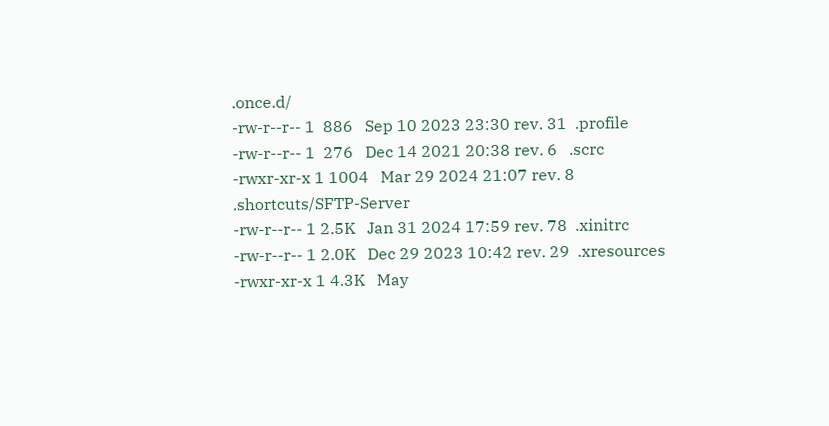.once.d/
-rw-r--r-- 1  886   Sep 10 2023 23:30 rev. 31  .profile
-rw-r--r-- 1  276   Dec 14 2021 20:38 rev. 6   .scrc
-rwxr-xr-x 1 1004   Mar 29 2024 21:07 rev. 8   .shortcuts/SFTP-Server
-rw-r--r-- 1 2.5K   Jan 31 2024 17:59 rev. 78  .xinitrc
-rw-r--r-- 1 2.0K   Dec 29 2023 10:42 rev. 29  .xresources
-rwxr-xr-x 1 4.3K   May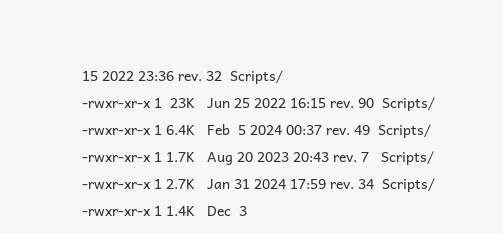15 2022 23:36 rev. 32  Scripts/
-rwxr-xr-x 1  23K   Jun 25 2022 16:15 rev. 90  Scripts/
-rwxr-xr-x 1 6.4K   Feb  5 2024 00:37 rev. 49  Scripts/
-rwxr-xr-x 1 1.7K   Aug 20 2023 20:43 rev. 7   Scripts/
-rwxr-xr-x 1 2.7K   Jan 31 2024 17:59 rev. 34  Scripts/
-rwxr-xr-x 1 1.4K   Dec  3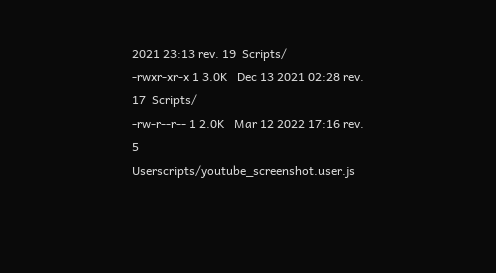2021 23:13 rev. 19  Scripts/
-rwxr-xr-x 1 3.0K   Dec 13 2021 02:28 rev. 17  Scripts/
-rw-r--r-- 1 2.0K   Mar 12 2022 17:16 rev. 5   Userscripts/youtube_screenshot.user.js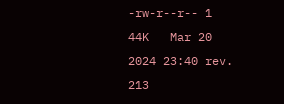-rw-r--r-- 1  44K   Mar 20 2024 23:40 rev. 213